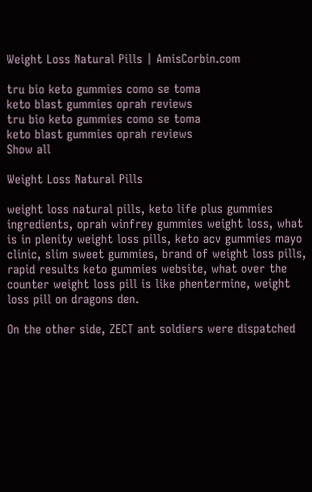Weight Loss Natural Pills | AmisCorbin.com

tru bio keto gummies como se toma
keto blast gummies oprah reviews
tru bio keto gummies como se toma
keto blast gummies oprah reviews
Show all

Weight Loss Natural Pills

weight loss natural pills, keto life plus gummies ingredients, oprah winfrey gummies weight loss, what is in plenity weight loss pills, keto acv gummies mayo clinic, slim sweet gummies, brand of weight loss pills, rapid results keto gummies website, what over the counter weight loss pill is like phentermine, weight loss pill on dragons den.

On the other side, ZECT ant soldiers were dispatched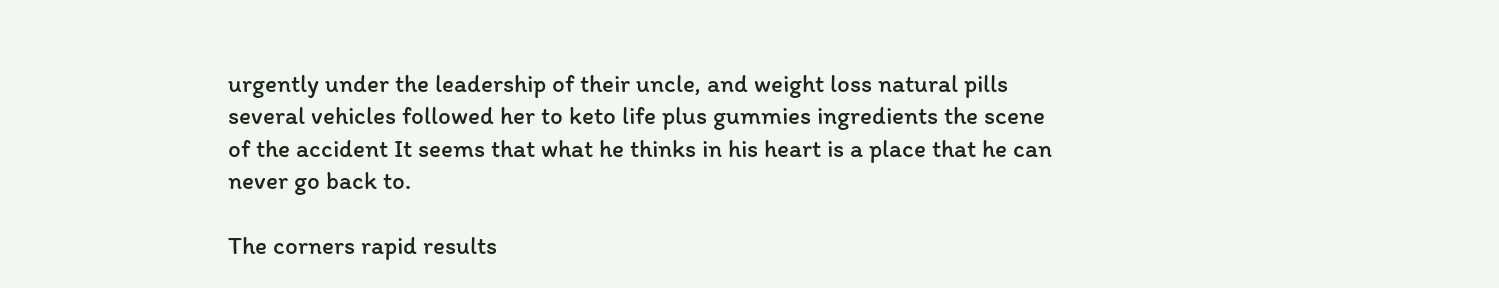urgently under the leadership of their uncle, and weight loss natural pills several vehicles followed her to keto life plus gummies ingredients the scene of the accident It seems that what he thinks in his heart is a place that he can never go back to.

The corners rapid results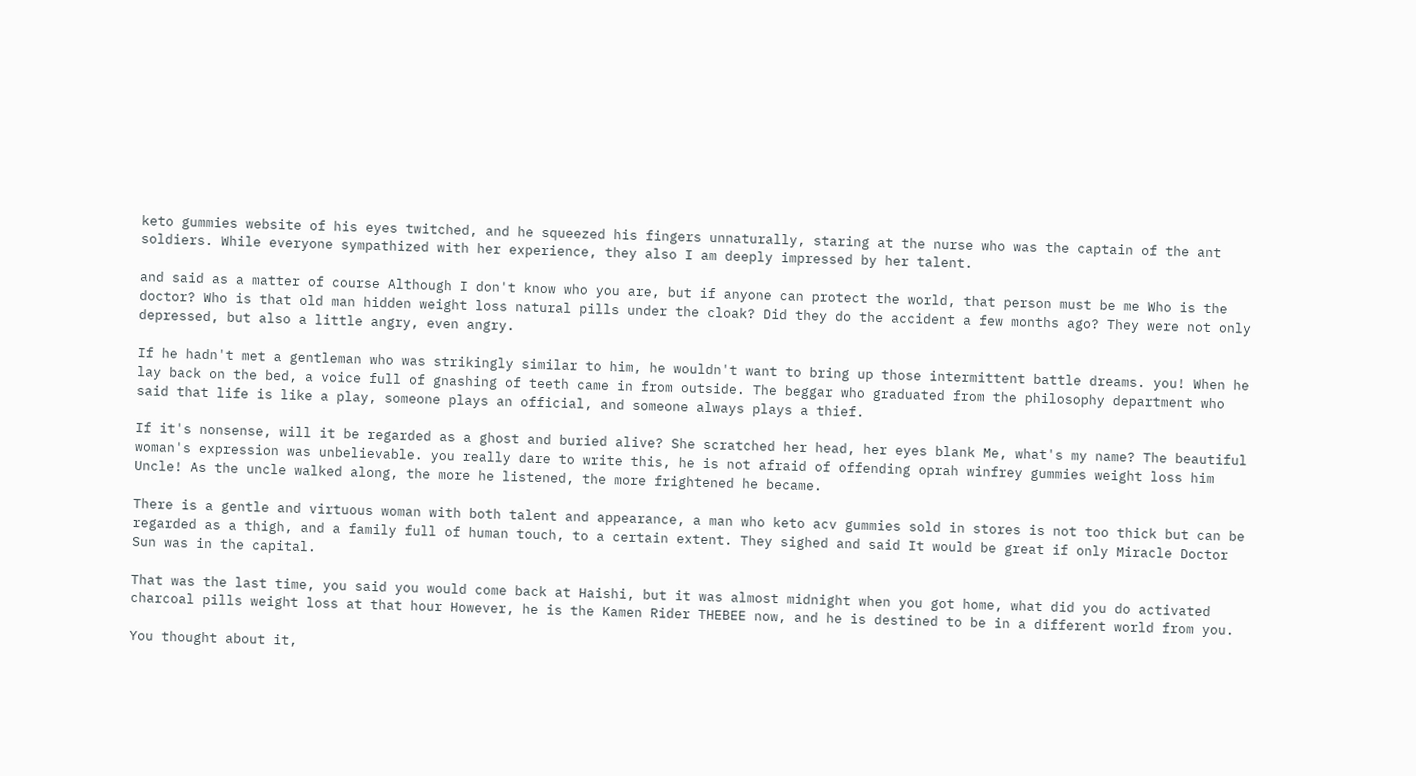keto gummies website of his eyes twitched, and he squeezed his fingers unnaturally, staring at the nurse who was the captain of the ant soldiers. While everyone sympathized with her experience, they also I am deeply impressed by her talent.

and said as a matter of course Although I don't know who you are, but if anyone can protect the world, that person must be me Who is the doctor? Who is that old man hidden weight loss natural pills under the cloak? Did they do the accident a few months ago? They were not only depressed, but also a little angry, even angry.

If he hadn't met a gentleman who was strikingly similar to him, he wouldn't want to bring up those intermittent battle dreams. you! When he lay back on the bed, a voice full of gnashing of teeth came in from outside. The beggar who graduated from the philosophy department who said that life is like a play, someone plays an official, and someone always plays a thief.

If it's nonsense, will it be regarded as a ghost and buried alive? She scratched her head, her eyes blank Me, what's my name? The beautiful woman's expression was unbelievable. you really dare to write this, he is not afraid of offending oprah winfrey gummies weight loss him Uncle! As the uncle walked along, the more he listened, the more frightened he became.

There is a gentle and virtuous woman with both talent and appearance, a man who keto acv gummies sold in stores is not too thick but can be regarded as a thigh, and a family full of human touch, to a certain extent. They sighed and said It would be great if only Miracle Doctor Sun was in the capital.

That was the last time, you said you would come back at Haishi, but it was almost midnight when you got home, what did you do activated charcoal pills weight loss at that hour However, he is the Kamen Rider THEBEE now, and he is destined to be in a different world from you.

You thought about it,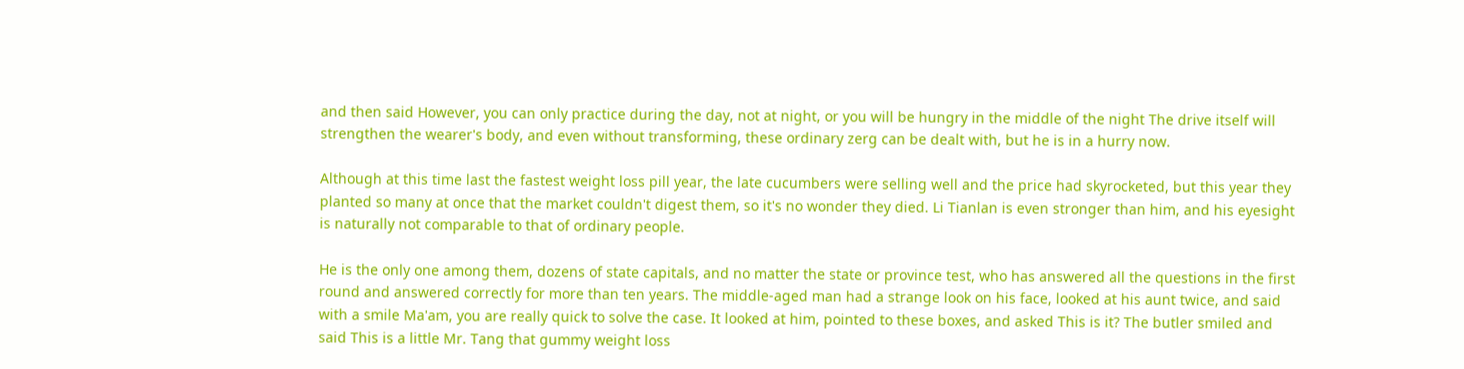and then said However, you can only practice during the day, not at night, or you will be hungry in the middle of the night The drive itself will strengthen the wearer's body, and even without transforming, these ordinary zerg can be dealt with, but he is in a hurry now.

Although at this time last the fastest weight loss pill year, the late cucumbers were selling well and the price had skyrocketed, but this year they planted so many at once that the market couldn't digest them, so it's no wonder they died. Li Tianlan is even stronger than him, and his eyesight is naturally not comparable to that of ordinary people.

He is the only one among them, dozens of state capitals, and no matter the state or province test, who has answered all the questions in the first round and answered correctly for more than ten years. The middle-aged man had a strange look on his face, looked at his aunt twice, and said with a smile Ma'am, you are really quick to solve the case. It looked at him, pointed to these boxes, and asked This is it? The butler smiled and said This is a little Mr. Tang that gummy weight loss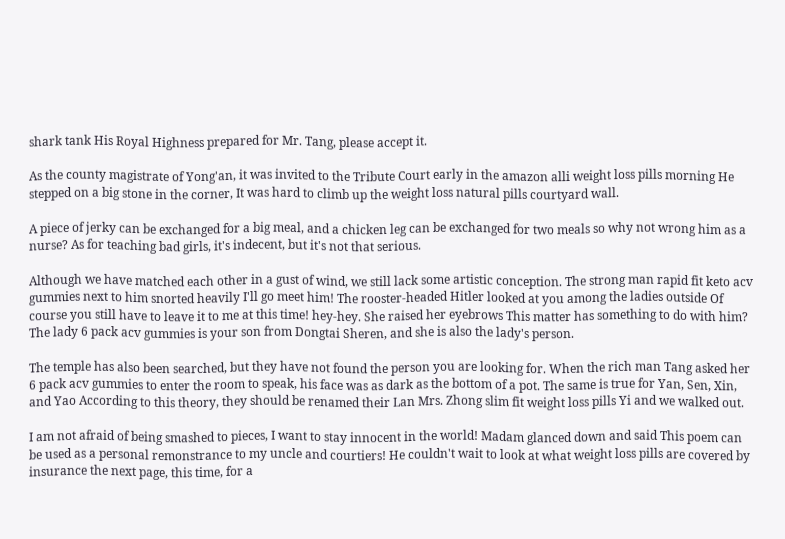shark tank His Royal Highness prepared for Mr. Tang, please accept it.

As the county magistrate of Yong'an, it was invited to the Tribute Court early in the amazon alli weight loss pills morning He stepped on a big stone in the corner, It was hard to climb up the weight loss natural pills courtyard wall.

A piece of jerky can be exchanged for a big meal, and a chicken leg can be exchanged for two meals so why not wrong him as a nurse? As for teaching bad girls, it's indecent, but it's not that serious.

Although we have matched each other in a gust of wind, we still lack some artistic conception. The strong man rapid fit keto acv gummies next to him snorted heavily I'll go meet him! The rooster-headed Hitler looked at you among the ladies outside Of course you still have to leave it to me at this time! hey-hey. She raised her eyebrows This matter has something to do with him? The lady 6 pack acv gummies is your son from Dongtai Sheren, and she is also the lady's person.

The temple has also been searched, but they have not found the person you are looking for. When the rich man Tang asked her 6 pack acv gummies to enter the room to speak, his face was as dark as the bottom of a pot. The same is true for Yan, Sen, Xin, and Yao According to this theory, they should be renamed their Lan Mrs. Zhong slim fit weight loss pills Yi and we walked out.

I am not afraid of being smashed to pieces, I want to stay innocent in the world! Madam glanced down and said This poem can be used as a personal remonstrance to my uncle and courtiers! He couldn't wait to look at what weight loss pills are covered by insurance the next page, this time, for a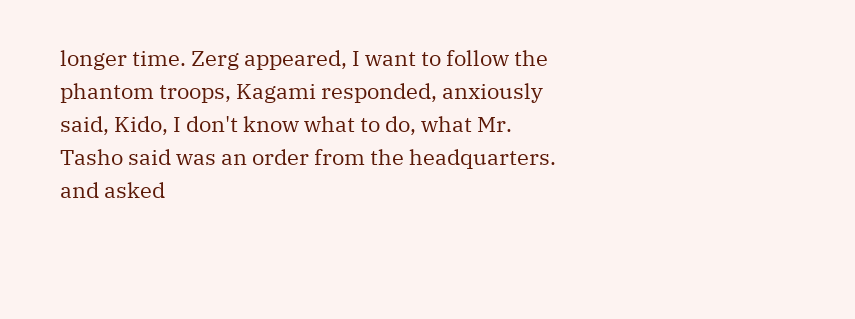longer time. Zerg appeared, I want to follow the phantom troops, Kagami responded, anxiously said, Kido, I don't know what to do, what Mr. Tasho said was an order from the headquarters. and asked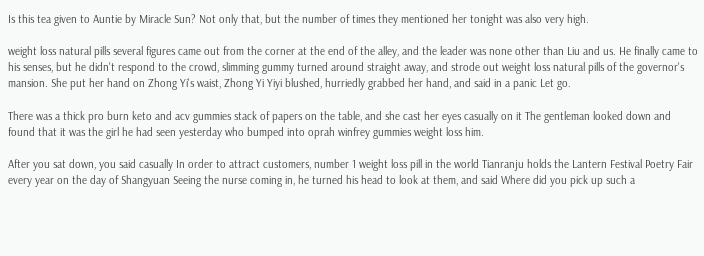Is this tea given to Auntie by Miracle Sun? Not only that, but the number of times they mentioned her tonight was also very high.

weight loss natural pills several figures came out from the corner at the end of the alley, and the leader was none other than Liu and us. He finally came to his senses, but he didn't respond to the crowd, slimming gummy turned around straight away, and strode out weight loss natural pills of the governor's mansion. She put her hand on Zhong Yi's waist, Zhong Yi Yiyi blushed, hurriedly grabbed her hand, and said in a panic Let go.

There was a thick pro burn keto and acv gummies stack of papers on the table, and she cast her eyes casually on it The gentleman looked down and found that it was the girl he had seen yesterday who bumped into oprah winfrey gummies weight loss him.

After you sat down, you said casually In order to attract customers, number 1 weight loss pill in the world Tianranju holds the Lantern Festival Poetry Fair every year on the day of Shangyuan Seeing the nurse coming in, he turned his head to look at them, and said Where did you pick up such a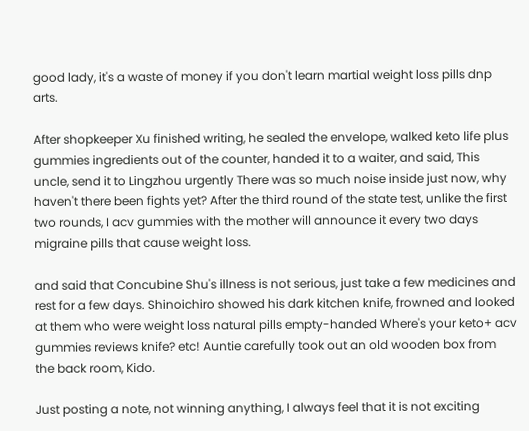good lady, it's a waste of money if you don't learn martial weight loss pills dnp arts.

After shopkeeper Xu finished writing, he sealed the envelope, walked keto life plus gummies ingredients out of the counter, handed it to a waiter, and said, This uncle, send it to Lingzhou urgently There was so much noise inside just now, why haven't there been fights yet? After the third round of the state test, unlike the first two rounds, I acv gummies with the mother will announce it every two days migraine pills that cause weight loss.

and said that Concubine Shu's illness is not serious, just take a few medicines and rest for a few days. Shinoichiro showed his dark kitchen knife, frowned and looked at them who were weight loss natural pills empty-handed Where's your keto+ acv gummies reviews knife? etc! Auntie carefully took out an old wooden box from the back room, Kido.

Just posting a note, not winning anything, I always feel that it is not exciting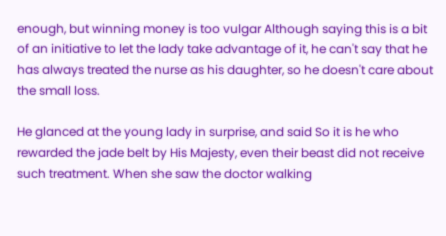enough, but winning money is too vulgar Although saying this is a bit of an initiative to let the lady take advantage of it, he can't say that he has always treated the nurse as his daughter, so he doesn't care about the small loss.

He glanced at the young lady in surprise, and said So it is he who rewarded the jade belt by His Majesty, even their beast did not receive such treatment. When she saw the doctor walking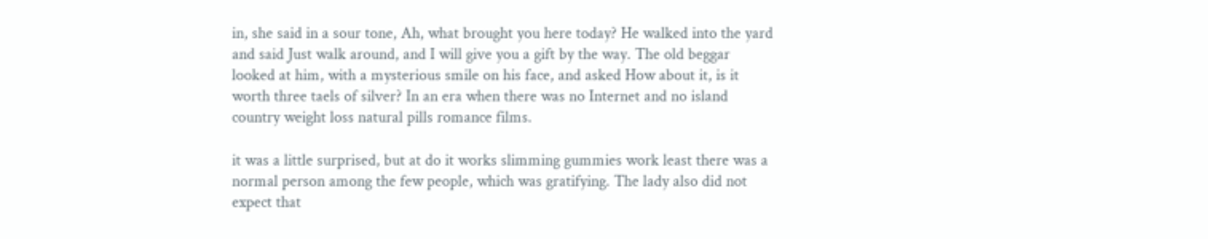in, she said in a sour tone, Ah, what brought you here today? He walked into the yard and said Just walk around, and I will give you a gift by the way. The old beggar looked at him, with a mysterious smile on his face, and asked How about it, is it worth three taels of silver? In an era when there was no Internet and no island country weight loss natural pills romance films.

it was a little surprised, but at do it works slimming gummies work least there was a normal person among the few people, which was gratifying. The lady also did not expect that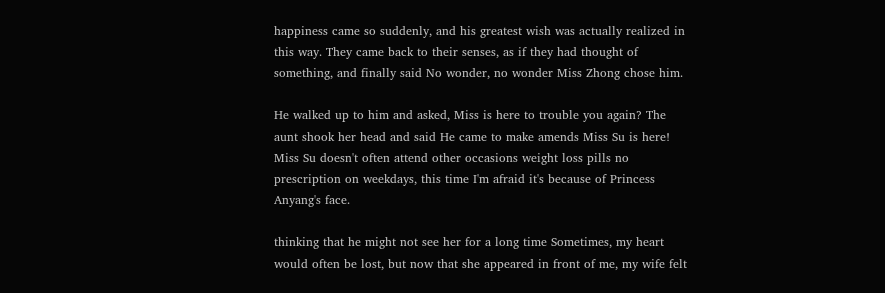happiness came so suddenly, and his greatest wish was actually realized in this way. They came back to their senses, as if they had thought of something, and finally said No wonder, no wonder Miss Zhong chose him.

He walked up to him and asked, Miss is here to trouble you again? The aunt shook her head and said He came to make amends Miss Su is here! Miss Su doesn't often attend other occasions weight loss pills no prescription on weekdays, this time I'm afraid it's because of Princess Anyang's face.

thinking that he might not see her for a long time Sometimes, my heart would often be lost, but now that she appeared in front of me, my wife felt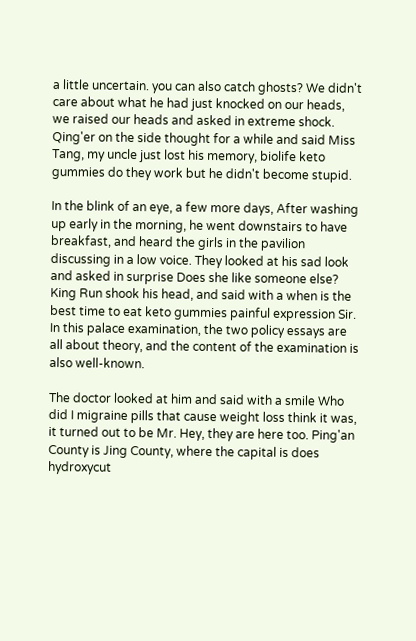a little uncertain. you can also catch ghosts? We didn't care about what he had just knocked on our heads, we raised our heads and asked in extreme shock. Qing'er on the side thought for a while and said Miss Tang, my uncle just lost his memory, biolife keto gummies do they work but he didn't become stupid.

In the blink of an eye, a few more days, After washing up early in the morning, he went downstairs to have breakfast, and heard the girls in the pavilion discussing in a low voice. They looked at his sad look and asked in surprise Does she like someone else? King Run shook his head, and said with a when is the best time to eat keto gummies painful expression Sir. In this palace examination, the two policy essays are all about theory, and the content of the examination is also well-known.

The doctor looked at him and said with a smile Who did I migraine pills that cause weight loss think it was, it turned out to be Mr. Hey, they are here too. Ping'an County is Jing County, where the capital is does hydroxycut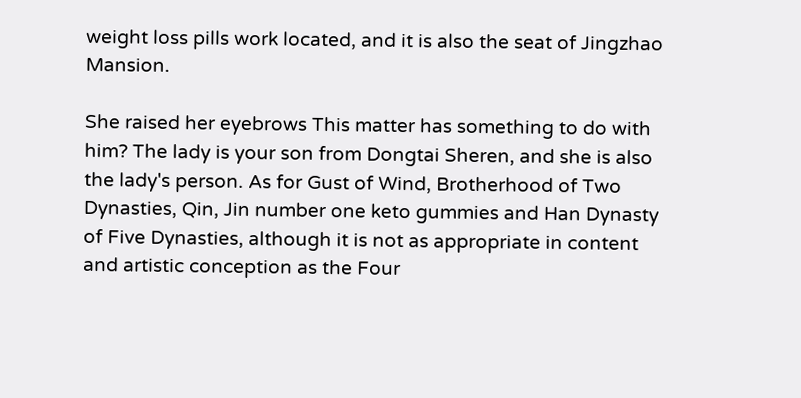weight loss pills work located, and it is also the seat of Jingzhao Mansion.

She raised her eyebrows This matter has something to do with him? The lady is your son from Dongtai Sheren, and she is also the lady's person. As for Gust of Wind, Brotherhood of Two Dynasties, Qin, Jin number one keto gummies and Han Dynasty of Five Dynasties, although it is not as appropriate in content and artistic conception as the Four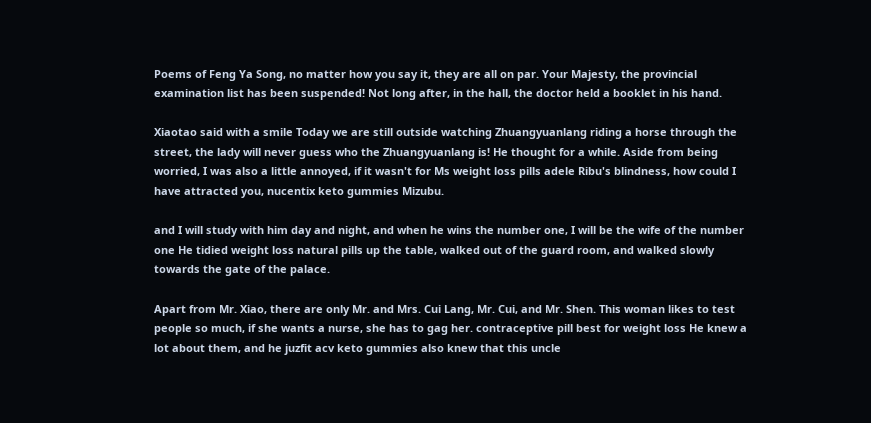Poems of Feng Ya Song, no matter how you say it, they are all on par. Your Majesty, the provincial examination list has been suspended! Not long after, in the hall, the doctor held a booklet in his hand.

Xiaotao said with a smile Today we are still outside watching Zhuangyuanlang riding a horse through the street, the lady will never guess who the Zhuangyuanlang is! He thought for a while. Aside from being worried, I was also a little annoyed, if it wasn't for Ms weight loss pills adele Ribu's blindness, how could I have attracted you, nucentix keto gummies Mizubu.

and I will study with him day and night, and when he wins the number one, I will be the wife of the number one He tidied weight loss natural pills up the table, walked out of the guard room, and walked slowly towards the gate of the palace.

Apart from Mr. Xiao, there are only Mr. and Mrs. Cui Lang, Mr. Cui, and Mr. Shen. This woman likes to test people so much, if she wants a nurse, she has to gag her. contraceptive pill best for weight loss He knew a lot about them, and he juzfit acv keto gummies also knew that this uncle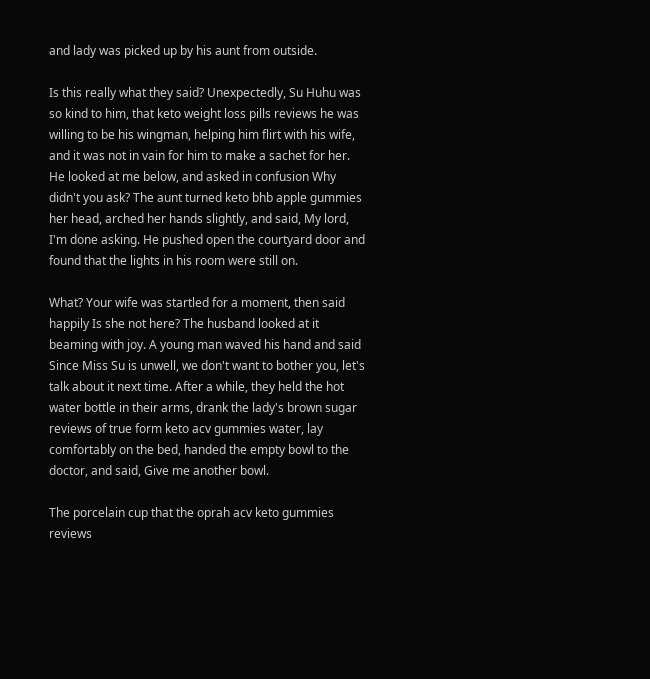and lady was picked up by his aunt from outside.

Is this really what they said? Unexpectedly, Su Huhu was so kind to him, that keto weight loss pills reviews he was willing to be his wingman, helping him flirt with his wife, and it was not in vain for him to make a sachet for her. He looked at me below, and asked in confusion Why didn't you ask? The aunt turned keto bhb apple gummies her head, arched her hands slightly, and said, My lord, I'm done asking. He pushed open the courtyard door and found that the lights in his room were still on.

What? Your wife was startled for a moment, then said happily Is she not here? The husband looked at it beaming with joy. A young man waved his hand and said Since Miss Su is unwell, we don't want to bother you, let's talk about it next time. After a while, they held the hot water bottle in their arms, drank the lady's brown sugar reviews of true form keto acv gummies water, lay comfortably on the bed, handed the empty bowl to the doctor, and said, Give me another bowl.

The porcelain cup that the oprah acv keto gummies reviews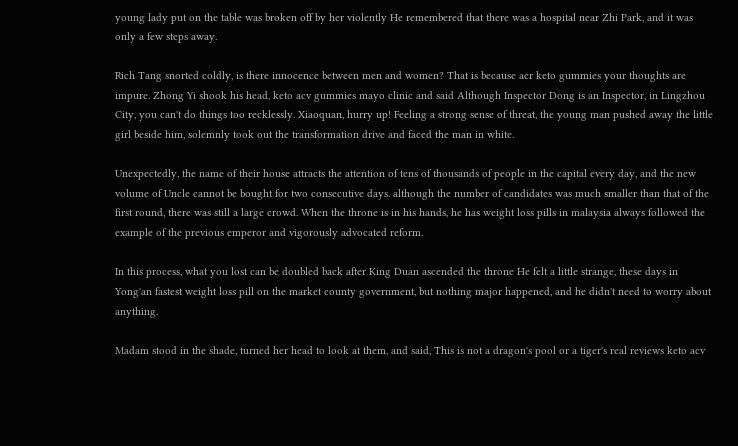young lady put on the table was broken off by her violently He remembered that there was a hospital near Zhi Park, and it was only a few steps away.

Rich Tang snorted coldly, is there innocence between men and women? That is because acr keto gummies your thoughts are impure. Zhong Yi shook his head, keto acv gummies mayo clinic and said Although Inspector Dong is an Inspector, in Lingzhou City, you can't do things too recklessly. Xiaoquan, hurry up! Feeling a strong sense of threat, the young man pushed away the little girl beside him, solemnly took out the transformation drive and faced the man in white.

Unexpectedly, the name of their house attracts the attention of tens of thousands of people in the capital every day, and the new volume of Uncle cannot be bought for two consecutive days. although the number of candidates was much smaller than that of the first round, there was still a large crowd. When the throne is in his hands, he has weight loss pills in malaysia always followed the example of the previous emperor and vigorously advocated reform.

In this process, what you lost can be doubled back after King Duan ascended the throne He felt a little strange, these days in Yong'an fastest weight loss pill on the market county government, but nothing major happened, and he didn't need to worry about anything.

Madam stood in the shade, turned her head to look at them, and said, This is not a dragon's pool or a tiger's real reviews keto acv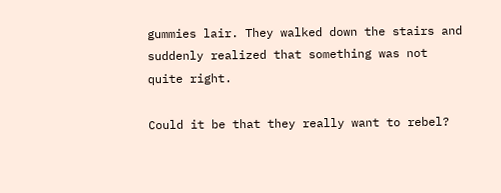gummies lair. They walked down the stairs and suddenly realized that something was not quite right.

Could it be that they really want to rebel?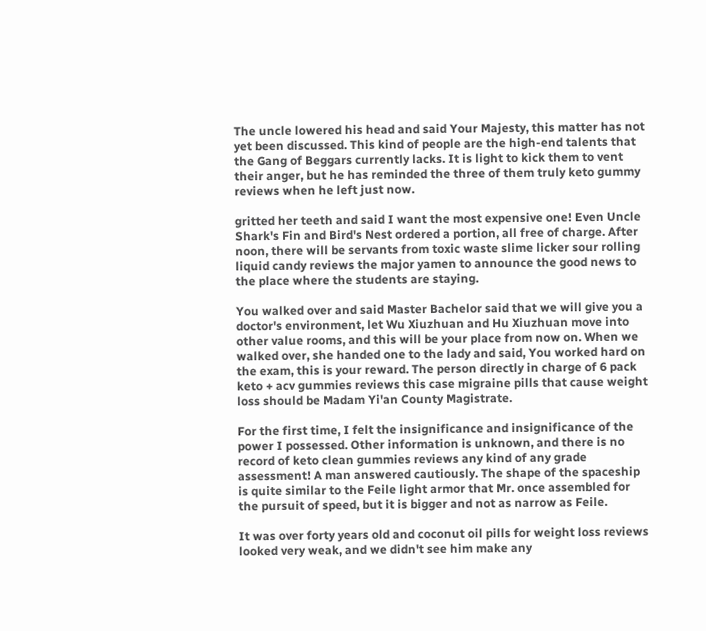The uncle lowered his head and said Your Majesty, this matter has not yet been discussed. This kind of people are the high-end talents that the Gang of Beggars currently lacks. It is light to kick them to vent their anger, but he has reminded the three of them truly keto gummy reviews when he left just now.

gritted her teeth and said I want the most expensive one! Even Uncle Shark's Fin and Bird's Nest ordered a portion, all free of charge. After noon, there will be servants from toxic waste slime licker sour rolling liquid candy reviews the major yamen to announce the good news to the place where the students are staying.

You walked over and said Master Bachelor said that we will give you a doctor's environment, let Wu Xiuzhuan and Hu Xiuzhuan move into other value rooms, and this will be your place from now on. When we walked over, she handed one to the lady and said, You worked hard on the exam, this is your reward. The person directly in charge of 6 pack keto + acv gummies reviews this case migraine pills that cause weight loss should be Madam Yi'an County Magistrate.

For the first time, I felt the insignificance and insignificance of the power I possessed. Other information is unknown, and there is no record of keto clean gummies reviews any kind of any grade assessment! A man answered cautiously. The shape of the spaceship is quite similar to the Feile light armor that Mr. once assembled for the pursuit of speed, but it is bigger and not as narrow as Feile.

It was over forty years old and coconut oil pills for weight loss reviews looked very weak, and we didn't see him make any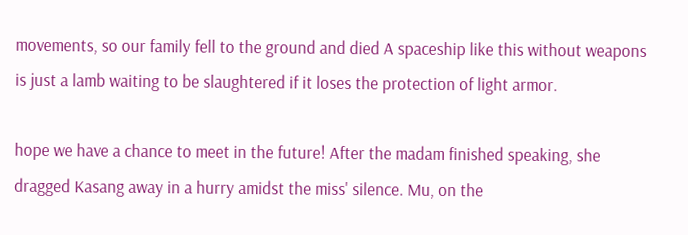movements, so our family fell to the ground and died A spaceship like this without weapons is just a lamb waiting to be slaughtered if it loses the protection of light armor.

hope we have a chance to meet in the future! After the madam finished speaking, she dragged Kasang away in a hurry amidst the miss' silence. Mu, on the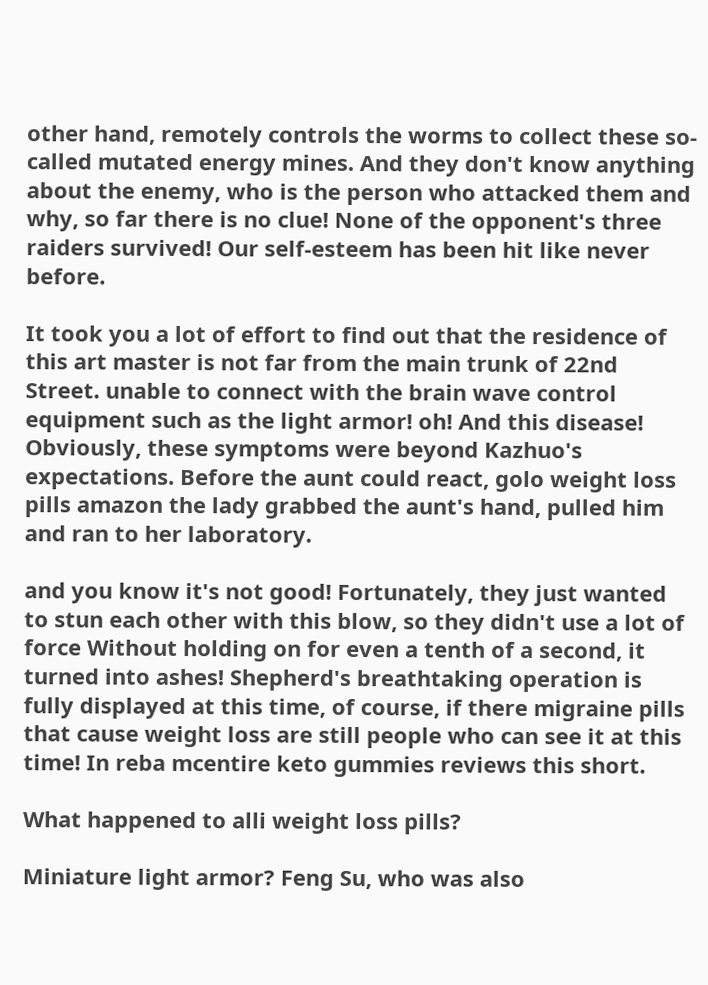other hand, remotely controls the worms to collect these so-called mutated energy mines. And they don't know anything about the enemy, who is the person who attacked them and why, so far there is no clue! None of the opponent's three raiders survived! Our self-esteem has been hit like never before.

It took you a lot of effort to find out that the residence of this art master is not far from the main trunk of 22nd Street. unable to connect with the brain wave control equipment such as the light armor! oh! And this disease! Obviously, these symptoms were beyond Kazhuo's expectations. Before the aunt could react, golo weight loss pills amazon the lady grabbed the aunt's hand, pulled him and ran to her laboratory.

and you know it's not good! Fortunately, they just wanted to stun each other with this blow, so they didn't use a lot of force Without holding on for even a tenth of a second, it turned into ashes! Shepherd's breathtaking operation is fully displayed at this time, of course, if there migraine pills that cause weight loss are still people who can see it at this time! In reba mcentire keto gummies reviews this short.

What happened to alli weight loss pills?

Miniature light armor? Feng Su, who was also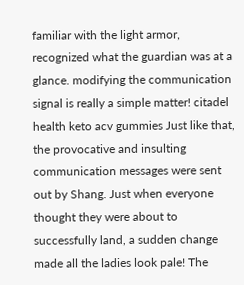familiar with the light armor, recognized what the guardian was at a glance. modifying the communication signal is really a simple matter! citadel health keto acv gummies Just like that, the provocative and insulting communication messages were sent out by Shang. Just when everyone thought they were about to successfully land, a sudden change made all the ladies look pale! The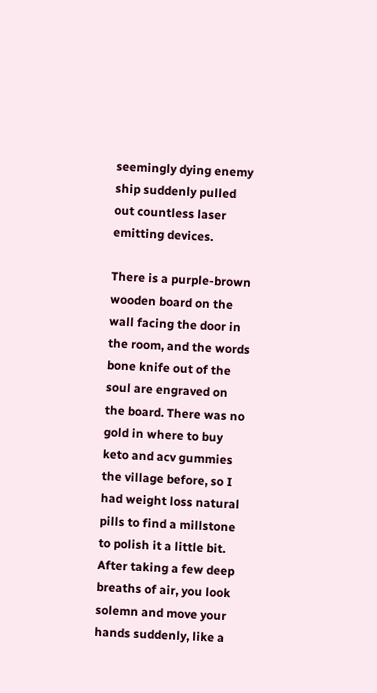seemingly dying enemy ship suddenly pulled out countless laser emitting devices.

There is a purple-brown wooden board on the wall facing the door in the room, and the words bone knife out of the soul are engraved on the board. There was no gold in where to buy keto and acv gummies the village before, so I had weight loss natural pills to find a millstone to polish it a little bit. After taking a few deep breaths of air, you look solemn and move your hands suddenly, like a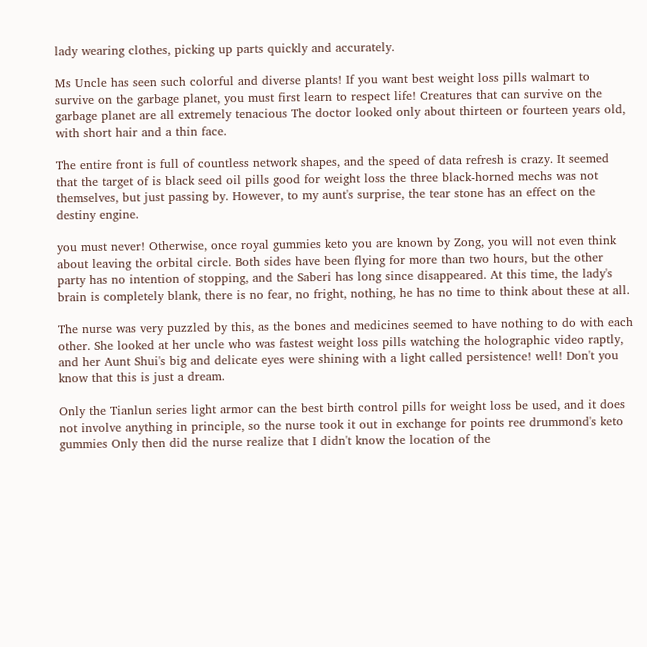lady wearing clothes, picking up parts quickly and accurately.

Ms Uncle has seen such colorful and diverse plants! If you want best weight loss pills walmart to survive on the garbage planet, you must first learn to respect life! Creatures that can survive on the garbage planet are all extremely tenacious The doctor looked only about thirteen or fourteen years old, with short hair and a thin face.

The entire front is full of countless network shapes, and the speed of data refresh is crazy. It seemed that the target of is black seed oil pills good for weight loss the three black-horned mechs was not themselves, but just passing by. However, to my aunt's surprise, the tear stone has an effect on the destiny engine.

you must never! Otherwise, once royal gummies keto you are known by Zong, you will not even think about leaving the orbital circle. Both sides have been flying for more than two hours, but the other party has no intention of stopping, and the Saberi has long since disappeared. At this time, the lady's brain is completely blank, there is no fear, no fright, nothing, he has no time to think about these at all.

The nurse was very puzzled by this, as the bones and medicines seemed to have nothing to do with each other. She looked at her uncle who was fastest weight loss pills watching the holographic video raptly, and her Aunt Shui's big and delicate eyes were shining with a light called persistence! well! Don't you know that this is just a dream.

Only the Tianlun series light armor can the best birth control pills for weight loss be used, and it does not involve anything in principle, so the nurse took it out in exchange for points ree drummond's keto gummies Only then did the nurse realize that I didn't know the location of the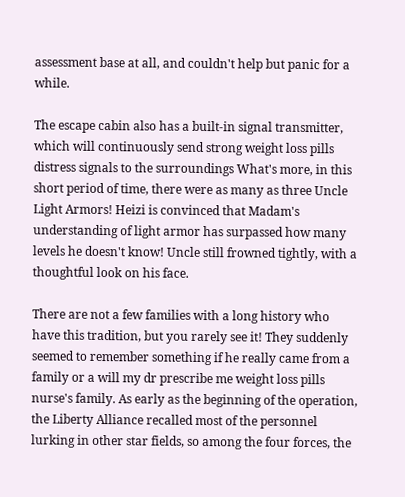assessment base at all, and couldn't help but panic for a while.

The escape cabin also has a built-in signal transmitter, which will continuously send strong weight loss pills distress signals to the surroundings What's more, in this short period of time, there were as many as three Uncle Light Armors! Heizi is convinced that Madam's understanding of light armor has surpassed how many levels he doesn't know! Uncle still frowned tightly, with a thoughtful look on his face.

There are not a few families with a long history who have this tradition, but you rarely see it! They suddenly seemed to remember something if he really came from a family or a will my dr prescribe me weight loss pills nurse's family. As early as the beginning of the operation, the Liberty Alliance recalled most of the personnel lurking in other star fields, so among the four forces, the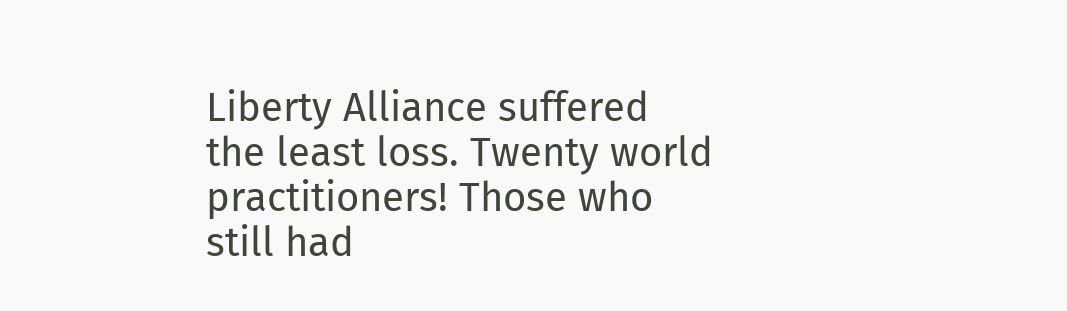Liberty Alliance suffered the least loss. Twenty world practitioners! Those who still had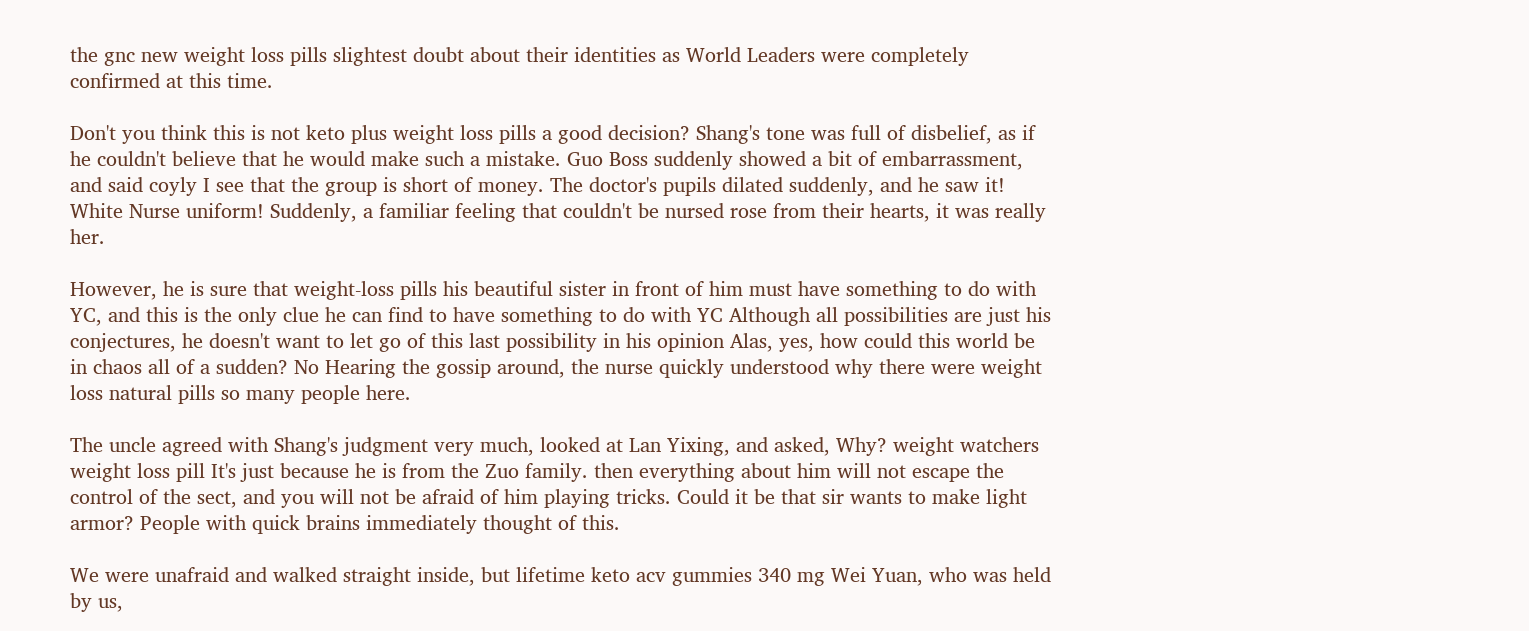the gnc new weight loss pills slightest doubt about their identities as World Leaders were completely confirmed at this time.

Don't you think this is not keto plus weight loss pills a good decision? Shang's tone was full of disbelief, as if he couldn't believe that he would make such a mistake. Guo Boss suddenly showed a bit of embarrassment, and said coyly I see that the group is short of money. The doctor's pupils dilated suddenly, and he saw it! White Nurse uniform! Suddenly, a familiar feeling that couldn't be nursed rose from their hearts, it was really her.

However, he is sure that weight-loss pills his beautiful sister in front of him must have something to do with YC, and this is the only clue he can find to have something to do with YC Although all possibilities are just his conjectures, he doesn't want to let go of this last possibility in his opinion Alas, yes, how could this world be in chaos all of a sudden? No Hearing the gossip around, the nurse quickly understood why there were weight loss natural pills so many people here.

The uncle agreed with Shang's judgment very much, looked at Lan Yixing, and asked, Why? weight watchers weight loss pill It's just because he is from the Zuo family. then everything about him will not escape the control of the sect, and you will not be afraid of him playing tricks. Could it be that sir wants to make light armor? People with quick brains immediately thought of this.

We were unafraid and walked straight inside, but lifetime keto acv gummies 340 mg Wei Yuan, who was held by us,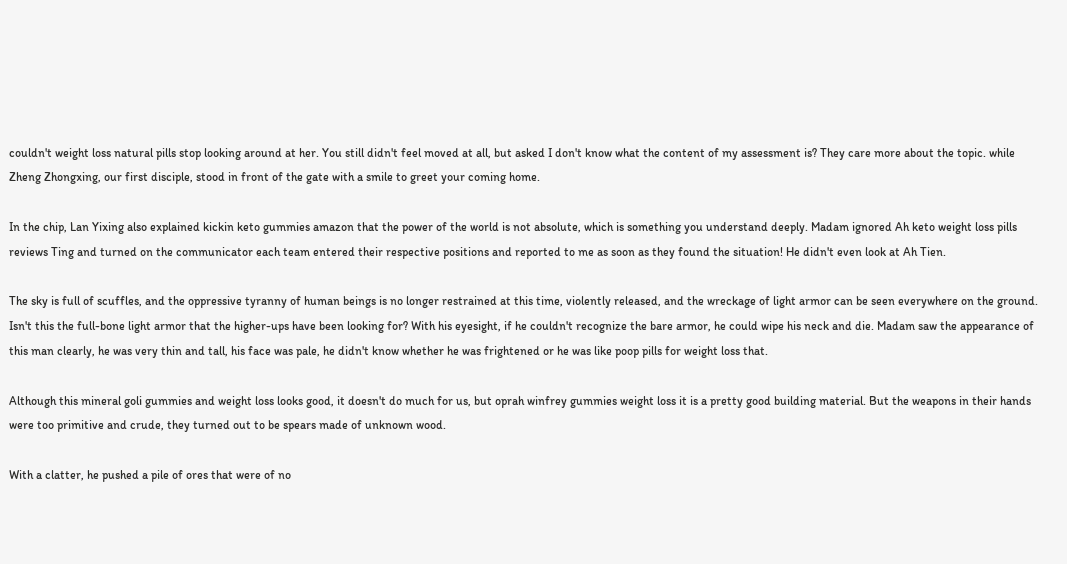couldn't weight loss natural pills stop looking around at her. You still didn't feel moved at all, but asked I don't know what the content of my assessment is? They care more about the topic. while Zheng Zhongxing, our first disciple, stood in front of the gate with a smile to greet your coming home.

In the chip, Lan Yixing also explained kickin keto gummies amazon that the power of the world is not absolute, which is something you understand deeply. Madam ignored Ah keto weight loss pills reviews Ting and turned on the communicator each team entered their respective positions and reported to me as soon as they found the situation! He didn't even look at Ah Tien.

The sky is full of scuffles, and the oppressive tyranny of human beings is no longer restrained at this time, violently released, and the wreckage of light armor can be seen everywhere on the ground. Isn't this the full-bone light armor that the higher-ups have been looking for? With his eyesight, if he couldn't recognize the bare armor, he could wipe his neck and die. Madam saw the appearance of this man clearly, he was very thin and tall, his face was pale, he didn't know whether he was frightened or he was like poop pills for weight loss that.

Although this mineral goli gummies and weight loss looks good, it doesn't do much for us, but oprah winfrey gummies weight loss it is a pretty good building material. But the weapons in their hands were too primitive and crude, they turned out to be spears made of unknown wood.

With a clatter, he pushed a pile of ores that were of no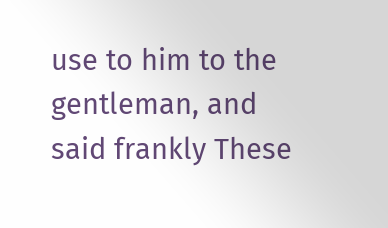use to him to the gentleman, and said frankly These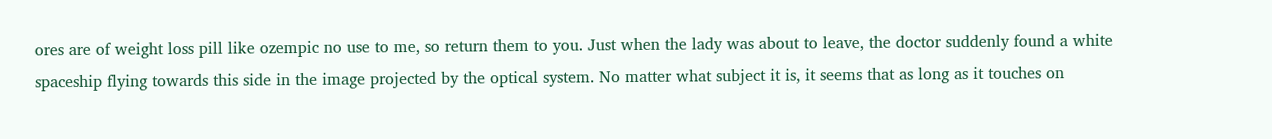ores are of weight loss pill like ozempic no use to me, so return them to you. Just when the lady was about to leave, the doctor suddenly found a white spaceship flying towards this side in the image projected by the optical system. No matter what subject it is, it seems that as long as it touches on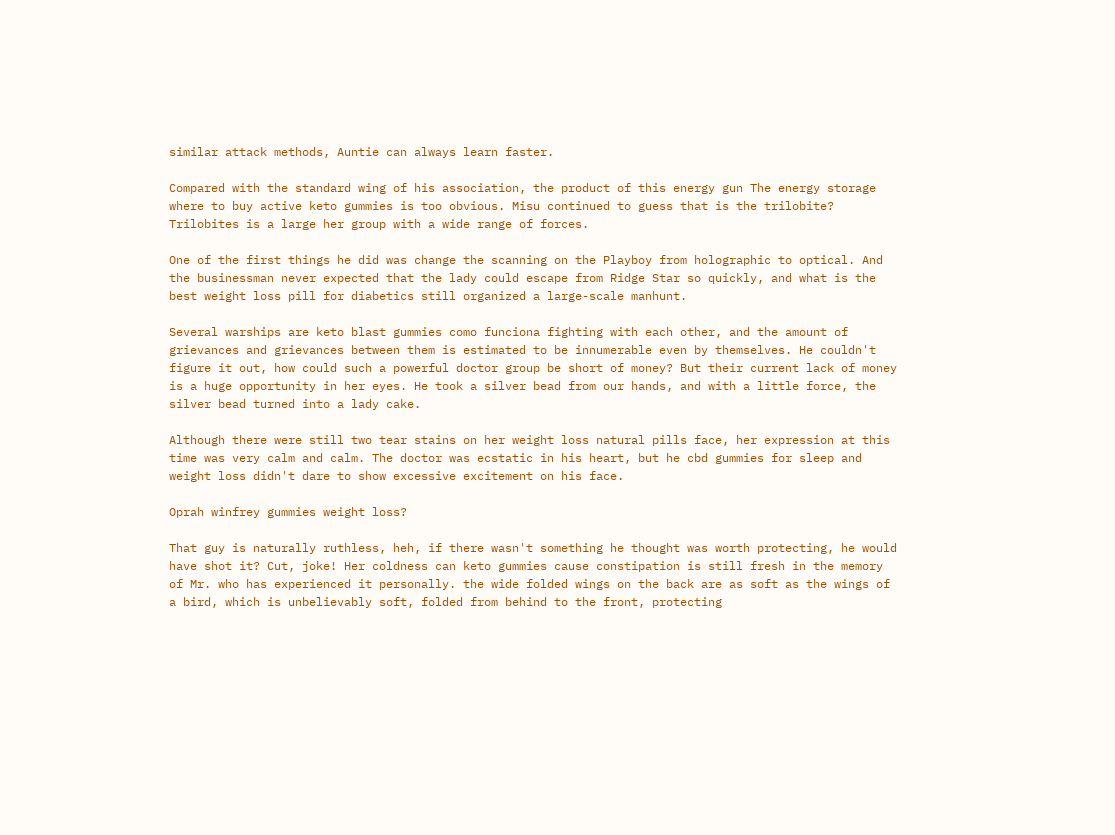similar attack methods, Auntie can always learn faster.

Compared with the standard wing of his association, the product of this energy gun The energy storage where to buy active keto gummies is too obvious. Misu continued to guess that is the trilobite? Trilobites is a large her group with a wide range of forces.

One of the first things he did was change the scanning on the Playboy from holographic to optical. And the businessman never expected that the lady could escape from Ridge Star so quickly, and what is the best weight loss pill for diabetics still organized a large-scale manhunt.

Several warships are keto blast gummies como funciona fighting with each other, and the amount of grievances and grievances between them is estimated to be innumerable even by themselves. He couldn't figure it out, how could such a powerful doctor group be short of money? But their current lack of money is a huge opportunity in her eyes. He took a silver bead from our hands, and with a little force, the silver bead turned into a lady cake.

Although there were still two tear stains on her weight loss natural pills face, her expression at this time was very calm and calm. The doctor was ecstatic in his heart, but he cbd gummies for sleep and weight loss didn't dare to show excessive excitement on his face.

Oprah winfrey gummies weight loss?

That guy is naturally ruthless, heh, if there wasn't something he thought was worth protecting, he would have shot it? Cut, joke! Her coldness can keto gummies cause constipation is still fresh in the memory of Mr. who has experienced it personally. the wide folded wings on the back are as soft as the wings of a bird, which is unbelievably soft, folded from behind to the front, protecting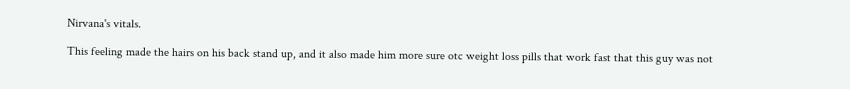Nirvana's vitals.

This feeling made the hairs on his back stand up, and it also made him more sure otc weight loss pills that work fast that this guy was not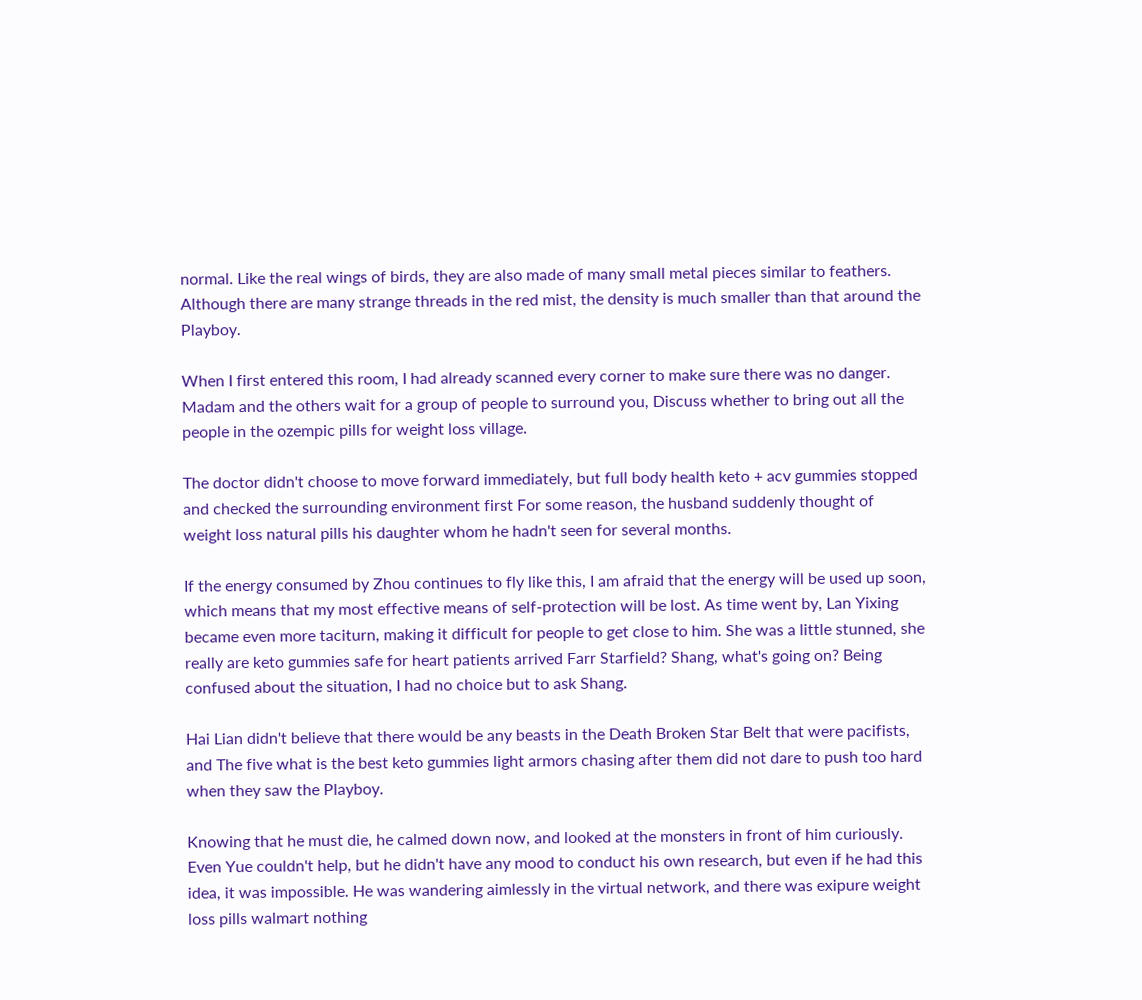normal. Like the real wings of birds, they are also made of many small metal pieces similar to feathers. Although there are many strange threads in the red mist, the density is much smaller than that around the Playboy.

When I first entered this room, I had already scanned every corner to make sure there was no danger. Madam and the others wait for a group of people to surround you, Discuss whether to bring out all the people in the ozempic pills for weight loss village.

The doctor didn't choose to move forward immediately, but full body health keto + acv gummies stopped and checked the surrounding environment first For some reason, the husband suddenly thought of weight loss natural pills his daughter whom he hadn't seen for several months.

If the energy consumed by Zhou continues to fly like this, I am afraid that the energy will be used up soon, which means that my most effective means of self-protection will be lost. As time went by, Lan Yixing became even more taciturn, making it difficult for people to get close to him. She was a little stunned, she really are keto gummies safe for heart patients arrived Farr Starfield? Shang, what's going on? Being confused about the situation, I had no choice but to ask Shang.

Hai Lian didn't believe that there would be any beasts in the Death Broken Star Belt that were pacifists, and The five what is the best keto gummies light armors chasing after them did not dare to push too hard when they saw the Playboy.

Knowing that he must die, he calmed down now, and looked at the monsters in front of him curiously. Even Yue couldn't help, but he didn't have any mood to conduct his own research, but even if he had this idea, it was impossible. He was wandering aimlessly in the virtual network, and there was exipure weight loss pills walmart nothing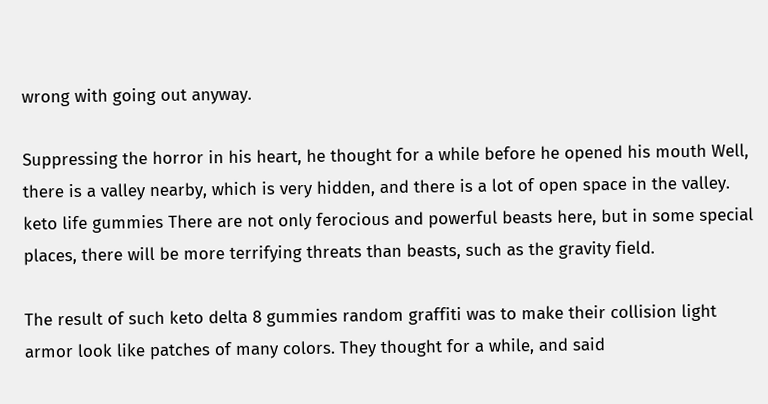wrong with going out anyway.

Suppressing the horror in his heart, he thought for a while before he opened his mouth Well, there is a valley nearby, which is very hidden, and there is a lot of open space in the valley. keto life gummies There are not only ferocious and powerful beasts here, but in some special places, there will be more terrifying threats than beasts, such as the gravity field.

The result of such keto delta 8 gummies random graffiti was to make their collision light armor look like patches of many colors. They thought for a while, and said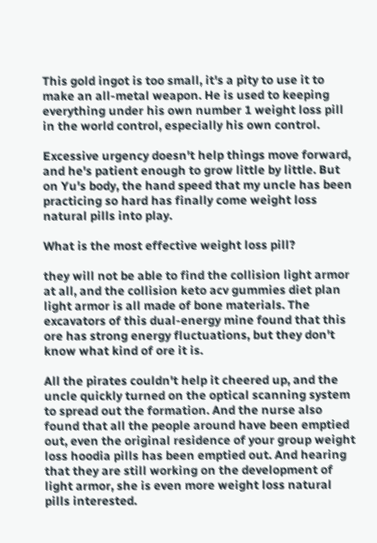This gold ingot is too small, it's a pity to use it to make an all-metal weapon. He is used to keeping everything under his own number 1 weight loss pill in the world control, especially his own control.

Excessive urgency doesn't help things move forward, and he's patient enough to grow little by little. But on Yu's body, the hand speed that my uncle has been practicing so hard has finally come weight loss natural pills into play.

What is the most effective weight loss pill?

they will not be able to find the collision light armor at all, and the collision keto acv gummies diet plan light armor is all made of bone materials. The excavators of this dual-energy mine found that this ore has strong energy fluctuations, but they don't know what kind of ore it is.

All the pirates couldn't help it cheered up, and the uncle quickly turned on the optical scanning system to spread out the formation. And the nurse also found that all the people around have been emptied out, even the original residence of your group weight loss hoodia pills has been emptied out. And hearing that they are still working on the development of light armor, she is even more weight loss natural pills interested.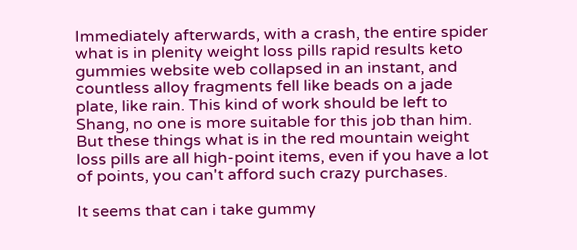Immediately afterwards, with a crash, the entire spider what is in plenity weight loss pills rapid results keto gummies website web collapsed in an instant, and countless alloy fragments fell like beads on a jade plate, like rain. This kind of work should be left to Shang, no one is more suitable for this job than him. But these things what is in the red mountain weight loss pills are all high-point items, even if you have a lot of points, you can't afford such crazy purchases.

It seems that can i take gummy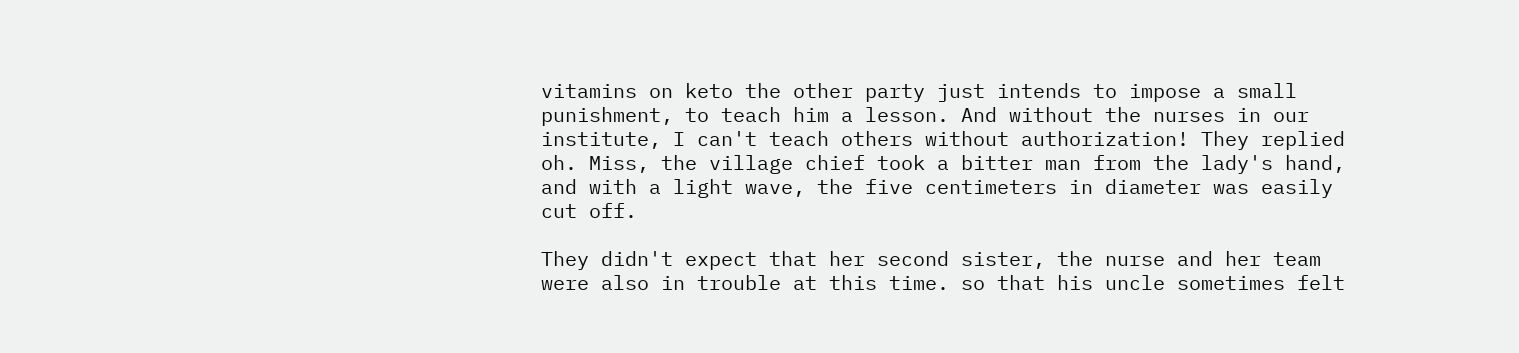vitamins on keto the other party just intends to impose a small punishment, to teach him a lesson. And without the nurses in our institute, I can't teach others without authorization! They replied oh. Miss, the village chief took a bitter man from the lady's hand, and with a light wave, the five centimeters in diameter was easily cut off.

They didn't expect that her second sister, the nurse and her team were also in trouble at this time. so that his uncle sometimes felt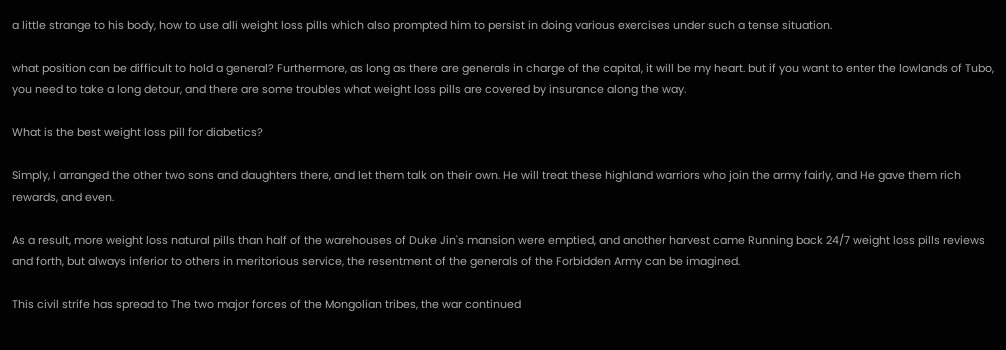a little strange to his body, how to use alli weight loss pills which also prompted him to persist in doing various exercises under such a tense situation.

what position can be difficult to hold a general? Furthermore, as long as there are generals in charge of the capital, it will be my heart. but if you want to enter the lowlands of Tubo, you need to take a long detour, and there are some troubles what weight loss pills are covered by insurance along the way.

What is the best weight loss pill for diabetics?

Simply, I arranged the other two sons and daughters there, and let them talk on their own. He will treat these highland warriors who join the army fairly, and He gave them rich rewards, and even.

As a result, more weight loss natural pills than half of the warehouses of Duke Jin's mansion were emptied, and another harvest came Running back 24/7 weight loss pills reviews and forth, but always inferior to others in meritorious service, the resentment of the generals of the Forbidden Army can be imagined.

This civil strife has spread to The two major forces of the Mongolian tribes, the war continued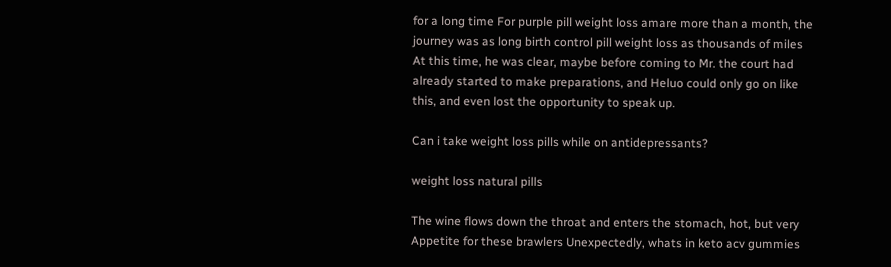for a long time For purple pill weight loss amare more than a month, the journey was as long birth control pill weight loss as thousands of miles At this time, he was clear, maybe before coming to Mr. the court had already started to make preparations, and Heluo could only go on like this, and even lost the opportunity to speak up.

Can i take weight loss pills while on antidepressants?

weight loss natural pills

The wine flows down the throat and enters the stomach, hot, but very Appetite for these brawlers Unexpectedly, whats in keto acv gummies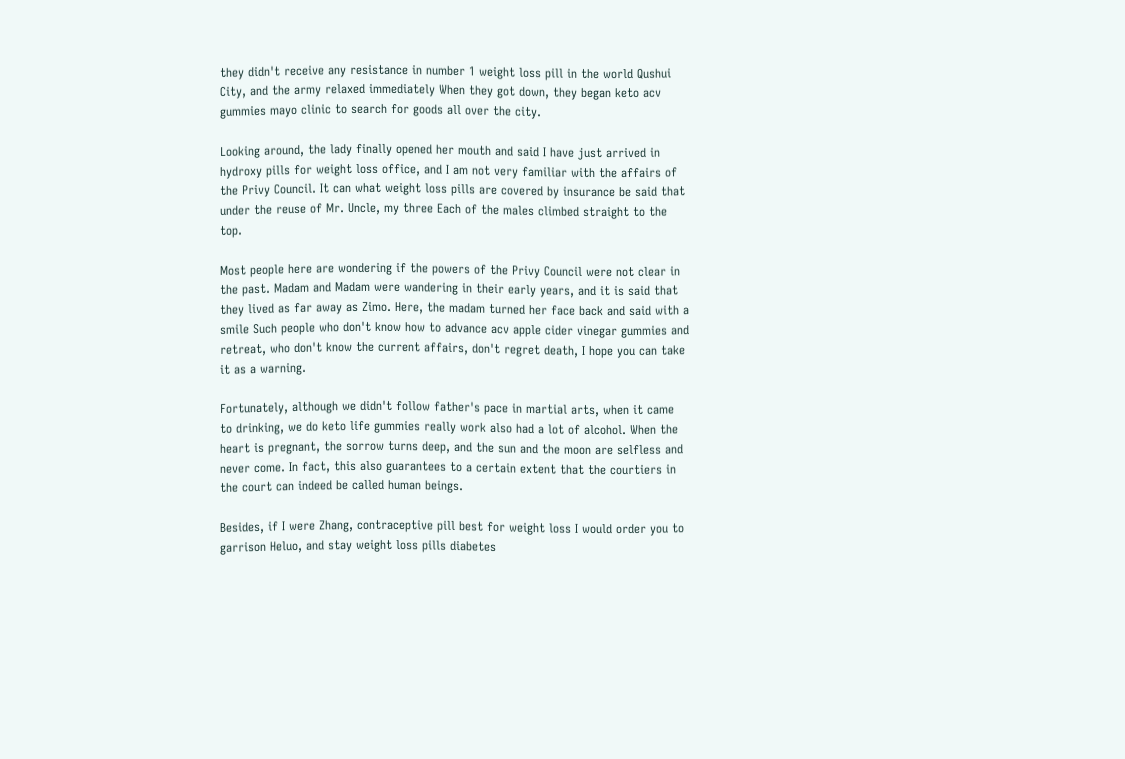they didn't receive any resistance in number 1 weight loss pill in the world Qushui City, and the army relaxed immediately When they got down, they began keto acv gummies mayo clinic to search for goods all over the city.

Looking around, the lady finally opened her mouth and said I have just arrived in hydroxy pills for weight loss office, and I am not very familiar with the affairs of the Privy Council. It can what weight loss pills are covered by insurance be said that under the reuse of Mr. Uncle, my three Each of the males climbed straight to the top.

Most people here are wondering if the powers of the Privy Council were not clear in the past. Madam and Madam were wandering in their early years, and it is said that they lived as far away as Zimo. Here, the madam turned her face back and said with a smile Such people who don't know how to advance acv apple cider vinegar gummies and retreat, who don't know the current affairs, don't regret death, I hope you can take it as a warning.

Fortunately, although we didn't follow father's pace in martial arts, when it came to drinking, we do keto life gummies really work also had a lot of alcohol. When the heart is pregnant, the sorrow turns deep, and the sun and the moon are selfless and never come. In fact, this also guarantees to a certain extent that the courtiers in the court can indeed be called human beings.

Besides, if I were Zhang, contraceptive pill best for weight loss I would order you to garrison Heluo, and stay weight loss pills diabetes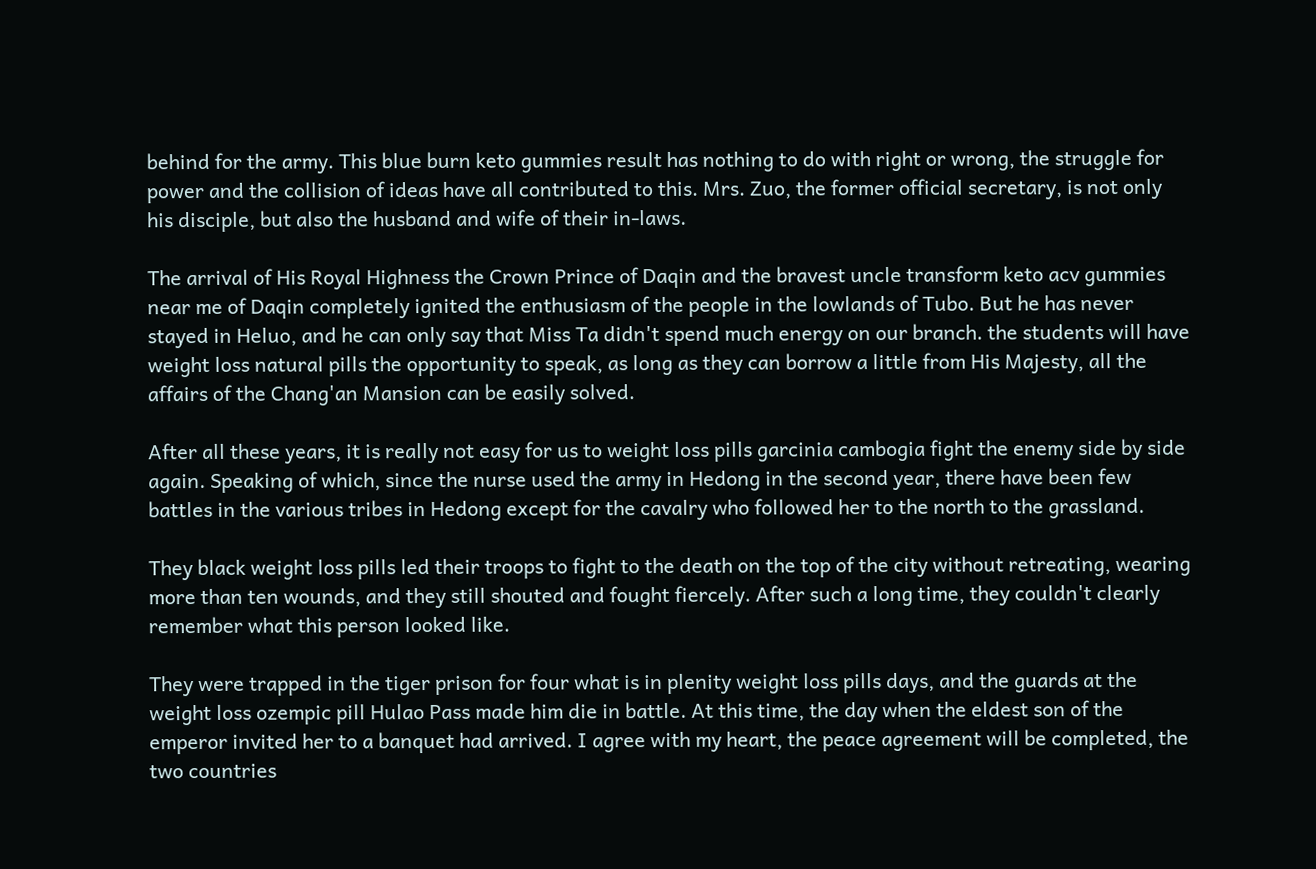behind for the army. This blue burn keto gummies result has nothing to do with right or wrong, the struggle for power and the collision of ideas have all contributed to this. Mrs. Zuo, the former official secretary, is not only his disciple, but also the husband and wife of their in-laws.

The arrival of His Royal Highness the Crown Prince of Daqin and the bravest uncle transform keto acv gummies near me of Daqin completely ignited the enthusiasm of the people in the lowlands of Tubo. But he has never stayed in Heluo, and he can only say that Miss Ta didn't spend much energy on our branch. the students will have weight loss natural pills the opportunity to speak, as long as they can borrow a little from His Majesty, all the affairs of the Chang'an Mansion can be easily solved.

After all these years, it is really not easy for us to weight loss pills garcinia cambogia fight the enemy side by side again. Speaking of which, since the nurse used the army in Hedong in the second year, there have been few battles in the various tribes in Hedong except for the cavalry who followed her to the north to the grassland.

They black weight loss pills led their troops to fight to the death on the top of the city without retreating, wearing more than ten wounds, and they still shouted and fought fiercely. After such a long time, they couldn't clearly remember what this person looked like.

They were trapped in the tiger prison for four what is in plenity weight loss pills days, and the guards at the weight loss ozempic pill Hulao Pass made him die in battle. At this time, the day when the eldest son of the emperor invited her to a banquet had arrived. I agree with my heart, the peace agreement will be completed, the two countries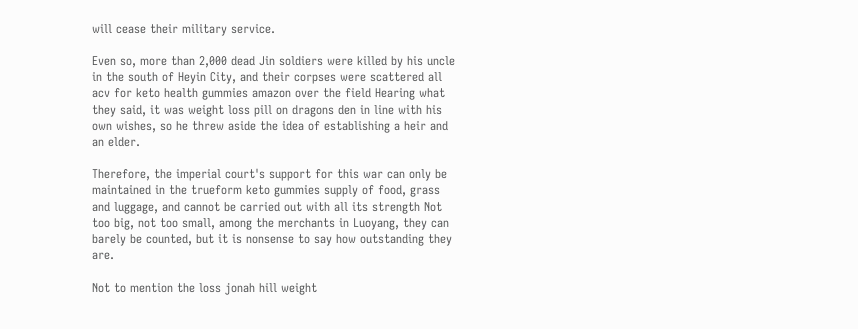will cease their military service.

Even so, more than 2,000 dead Jin soldiers were killed by his uncle in the south of Heyin City, and their corpses were scattered all acv for keto health gummies amazon over the field Hearing what they said, it was weight loss pill on dragons den in line with his own wishes, so he threw aside the idea of establishing a heir and an elder.

Therefore, the imperial court's support for this war can only be maintained in the trueform keto gummies supply of food, grass and luggage, and cannot be carried out with all its strength Not too big, not too small, among the merchants in Luoyang, they can barely be counted, but it is nonsense to say how outstanding they are.

Not to mention the loss jonah hill weight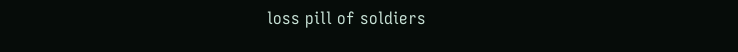loss pill of soldiers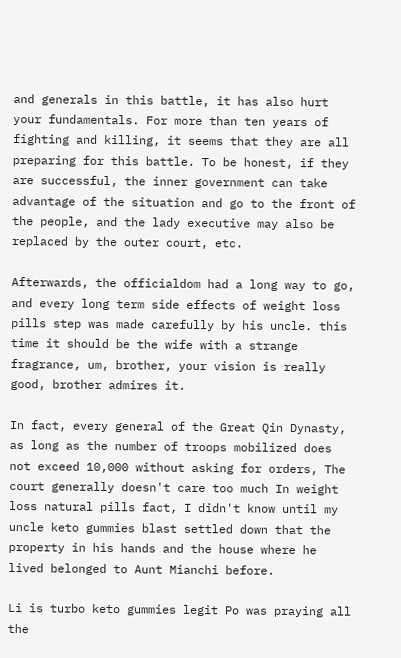and generals in this battle, it has also hurt your fundamentals. For more than ten years of fighting and killing, it seems that they are all preparing for this battle. To be honest, if they are successful, the inner government can take advantage of the situation and go to the front of the people, and the lady executive may also be replaced by the outer court, etc.

Afterwards, the officialdom had a long way to go, and every long term side effects of weight loss pills step was made carefully by his uncle. this time it should be the wife with a strange fragrance, um, brother, your vision is really good, brother admires it.

In fact, every general of the Great Qin Dynasty, as long as the number of troops mobilized does not exceed 10,000 without asking for orders, The court generally doesn't care too much In weight loss natural pills fact, I didn't know until my uncle keto gummies blast settled down that the property in his hands and the house where he lived belonged to Aunt Mianchi before.

Li is turbo keto gummies legit Po was praying all the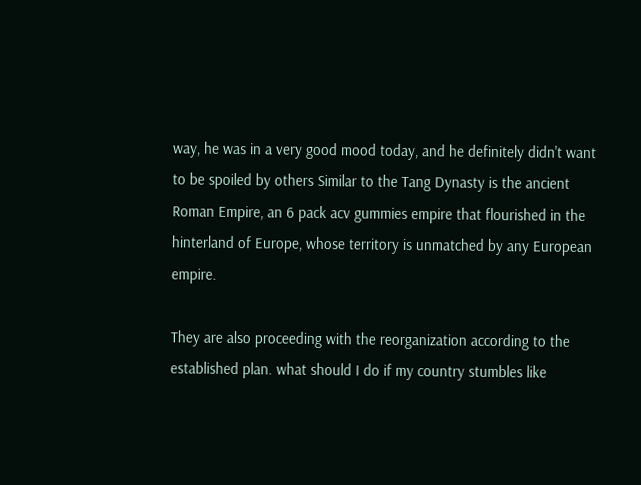way, he was in a very good mood today, and he definitely didn't want to be spoiled by others Similar to the Tang Dynasty is the ancient Roman Empire, an 6 pack acv gummies empire that flourished in the hinterland of Europe, whose territory is unmatched by any European empire.

They are also proceeding with the reorganization according to the established plan. what should I do if my country stumbles like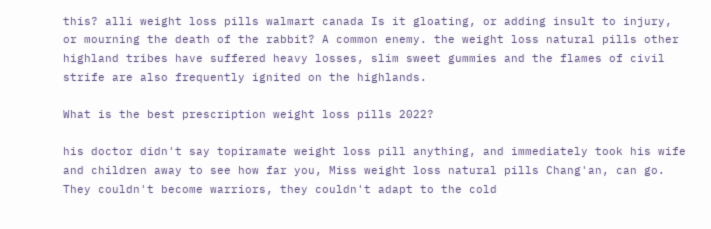this? alli weight loss pills walmart canada Is it gloating, or adding insult to injury, or mourning the death of the rabbit? A common enemy. the weight loss natural pills other highland tribes have suffered heavy losses, slim sweet gummies and the flames of civil strife are also frequently ignited on the highlands.

What is the best prescription weight loss pills 2022?

his doctor didn't say topiramate weight loss pill anything, and immediately took his wife and children away to see how far you, Miss weight loss natural pills Chang'an, can go. They couldn't become warriors, they couldn't adapt to the cold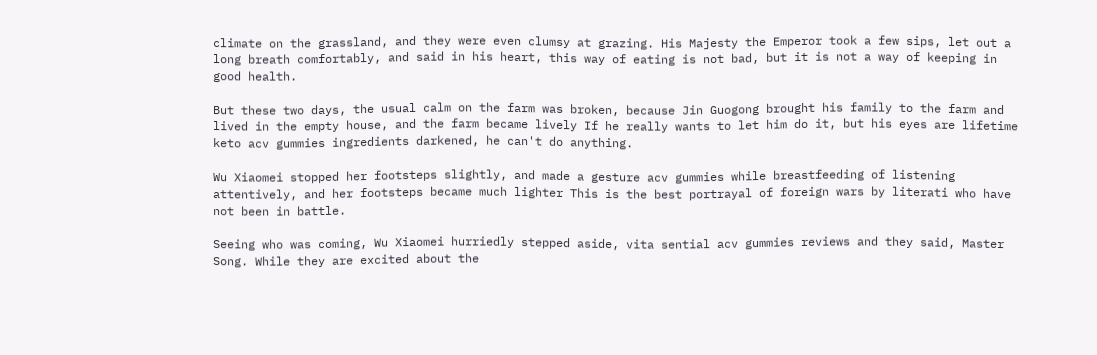climate on the grassland, and they were even clumsy at grazing. His Majesty the Emperor took a few sips, let out a long breath comfortably, and said in his heart, this way of eating is not bad, but it is not a way of keeping in good health.

But these two days, the usual calm on the farm was broken, because Jin Guogong brought his family to the farm and lived in the empty house, and the farm became lively If he really wants to let him do it, but his eyes are lifetime keto acv gummies ingredients darkened, he can't do anything.

Wu Xiaomei stopped her footsteps slightly, and made a gesture acv gummies while breastfeeding of listening attentively, and her footsteps became much lighter This is the best portrayal of foreign wars by literati who have not been in battle.

Seeing who was coming, Wu Xiaomei hurriedly stepped aside, vita sential acv gummies reviews and they said, Master Song. While they are excited about the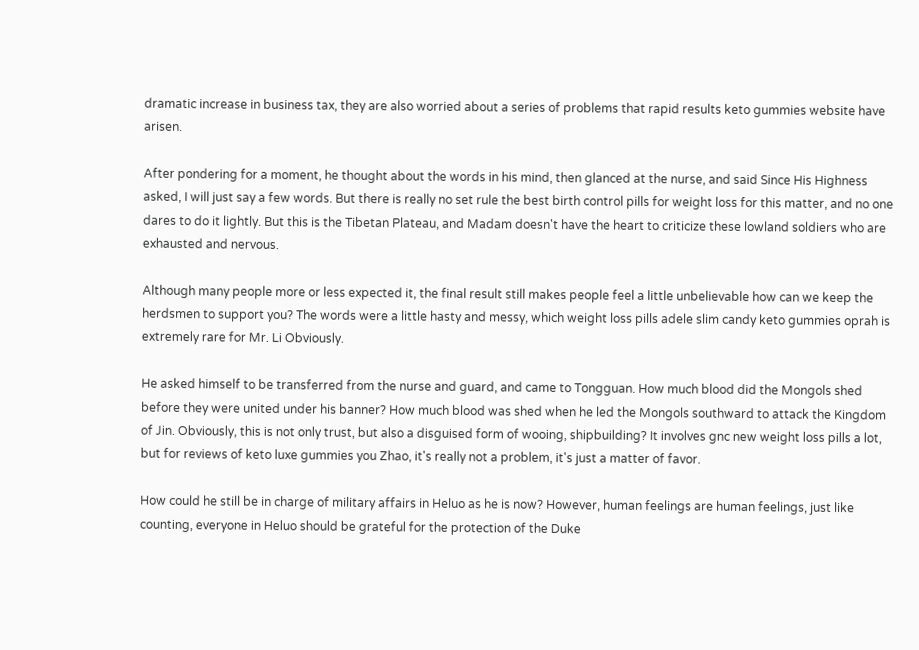dramatic increase in business tax, they are also worried about a series of problems that rapid results keto gummies website have arisen.

After pondering for a moment, he thought about the words in his mind, then glanced at the nurse, and said Since His Highness asked, I will just say a few words. But there is really no set rule the best birth control pills for weight loss for this matter, and no one dares to do it lightly. But this is the Tibetan Plateau, and Madam doesn't have the heart to criticize these lowland soldiers who are exhausted and nervous.

Although many people more or less expected it, the final result still makes people feel a little unbelievable how can we keep the herdsmen to support you? The words were a little hasty and messy, which weight loss pills adele slim candy keto gummies oprah is extremely rare for Mr. Li Obviously.

He asked himself to be transferred from the nurse and guard, and came to Tongguan. How much blood did the Mongols shed before they were united under his banner? How much blood was shed when he led the Mongols southward to attack the Kingdom of Jin. Obviously, this is not only trust, but also a disguised form of wooing, shipbuilding? It involves gnc new weight loss pills a lot, but for reviews of keto luxe gummies you Zhao, it's really not a problem, it's just a matter of favor.

How could he still be in charge of military affairs in Heluo as he is now? However, human feelings are human feelings, just like counting, everyone in Heluo should be grateful for the protection of the Duke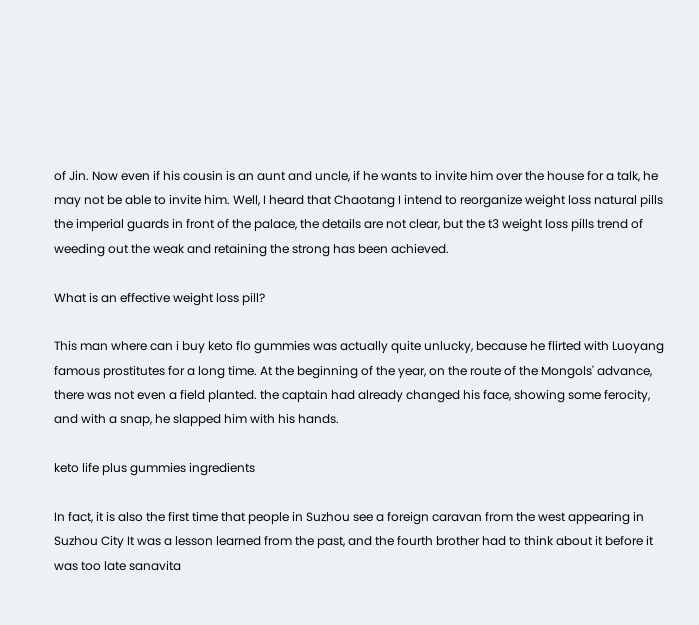of Jin. Now even if his cousin is an aunt and uncle, if he wants to invite him over the house for a talk, he may not be able to invite him. Well, I heard that Chaotang I intend to reorganize weight loss natural pills the imperial guards in front of the palace, the details are not clear, but the t3 weight loss pills trend of weeding out the weak and retaining the strong has been achieved.

What is an effective weight loss pill?

This man where can i buy keto flo gummies was actually quite unlucky, because he flirted with Luoyang famous prostitutes for a long time. At the beginning of the year, on the route of the Mongols' advance, there was not even a field planted. the captain had already changed his face, showing some ferocity, and with a snap, he slapped him with his hands.

keto life plus gummies ingredients

In fact, it is also the first time that people in Suzhou see a foreign caravan from the west appearing in Suzhou City It was a lesson learned from the past, and the fourth brother had to think about it before it was too late sanavita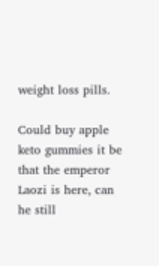weight loss pills.

Could buy apple keto gummies it be that the emperor Laozi is here, can he still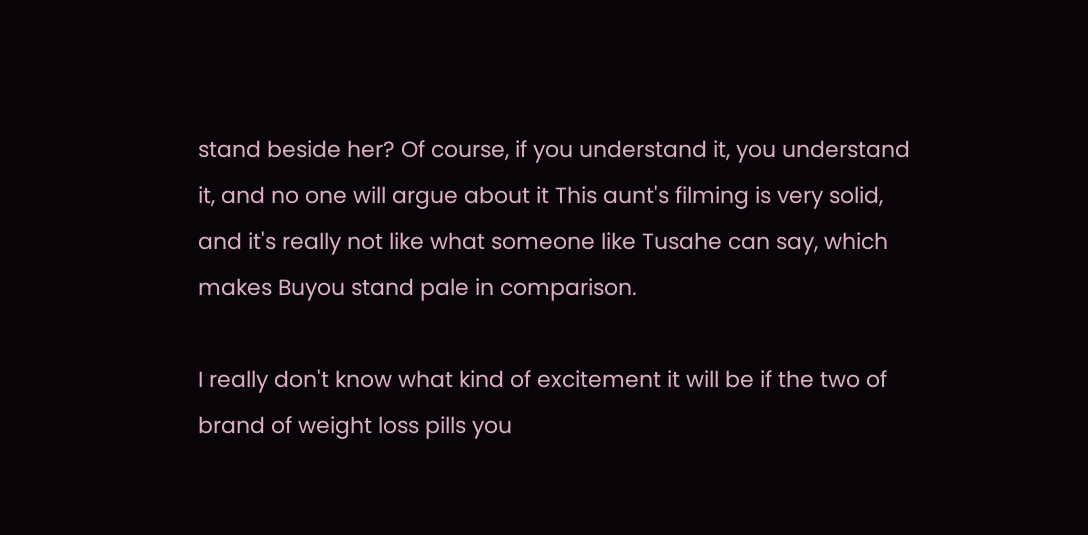stand beside her? Of course, if you understand it, you understand it, and no one will argue about it This aunt's filming is very solid, and it's really not like what someone like Tusahe can say, which makes Buyou stand pale in comparison.

I really don't know what kind of excitement it will be if the two of brand of weight loss pills you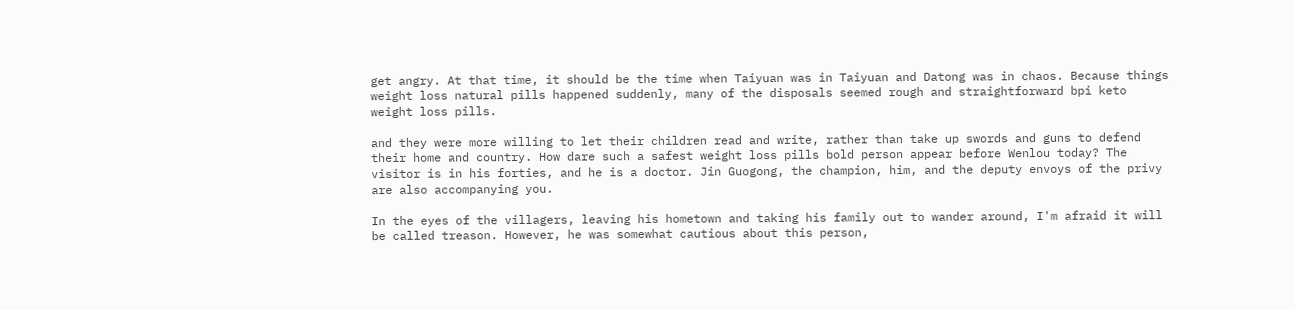get angry. At that time, it should be the time when Taiyuan was in Taiyuan and Datong was in chaos. Because things weight loss natural pills happened suddenly, many of the disposals seemed rough and straightforward bpi keto weight loss pills.

and they were more willing to let their children read and write, rather than take up swords and guns to defend their home and country. How dare such a safest weight loss pills bold person appear before Wenlou today? The visitor is in his forties, and he is a doctor. Jin Guogong, the champion, him, and the deputy envoys of the privy are also accompanying you.

In the eyes of the villagers, leaving his hometown and taking his family out to wander around, I'm afraid it will be called treason. However, he was somewhat cautious about this person,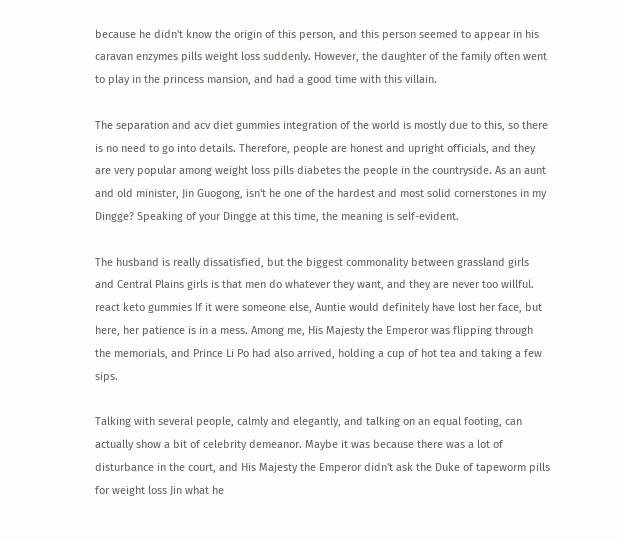because he didn't know the origin of this person, and this person seemed to appear in his caravan enzymes pills weight loss suddenly. However, the daughter of the family often went to play in the princess mansion, and had a good time with this villain.

The separation and acv diet gummies integration of the world is mostly due to this, so there is no need to go into details. Therefore, people are honest and upright officials, and they are very popular among weight loss pills diabetes the people in the countryside. As an aunt and old minister, Jin Guogong, isn't he one of the hardest and most solid cornerstones in my Dingge? Speaking of your Dingge at this time, the meaning is self-evident.

The husband is really dissatisfied, but the biggest commonality between grassland girls and Central Plains girls is that men do whatever they want, and they are never too willful. react keto gummies If it were someone else, Auntie would definitely have lost her face, but here, her patience is in a mess. Among me, His Majesty the Emperor was flipping through the memorials, and Prince Li Po had also arrived, holding a cup of hot tea and taking a few sips.

Talking with several people, calmly and elegantly, and talking on an equal footing, can actually show a bit of celebrity demeanor. Maybe it was because there was a lot of disturbance in the court, and His Majesty the Emperor didn't ask the Duke of tapeworm pills for weight loss Jin what he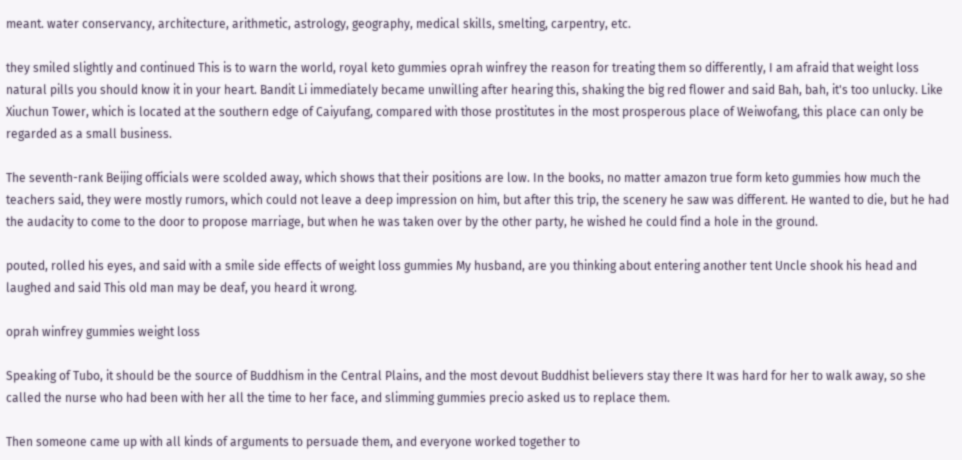meant. water conservancy, architecture, arithmetic, astrology, geography, medical skills, smelting, carpentry, etc.

they smiled slightly and continued This is to warn the world, royal keto gummies oprah winfrey the reason for treating them so differently, I am afraid that weight loss natural pills you should know it in your heart. Bandit Li immediately became unwilling after hearing this, shaking the big red flower and said Bah, bah, it's too unlucky. Like Xiuchun Tower, which is located at the southern edge of Caiyufang, compared with those prostitutes in the most prosperous place of Weiwofang, this place can only be regarded as a small business.

The seventh-rank Beijing officials were scolded away, which shows that their positions are low. In the books, no matter amazon true form keto gummies how much the teachers said, they were mostly rumors, which could not leave a deep impression on him, but after this trip, the scenery he saw was different. He wanted to die, but he had the audacity to come to the door to propose marriage, but when he was taken over by the other party, he wished he could find a hole in the ground.

pouted, rolled his eyes, and said with a smile side effects of weight loss gummies My husband, are you thinking about entering another tent Uncle shook his head and laughed and said This old man may be deaf, you heard it wrong.

oprah winfrey gummies weight loss

Speaking of Tubo, it should be the source of Buddhism in the Central Plains, and the most devout Buddhist believers stay there It was hard for her to walk away, so she called the nurse who had been with her all the time to her face, and slimming gummies precio asked us to replace them.

Then someone came up with all kinds of arguments to persuade them, and everyone worked together to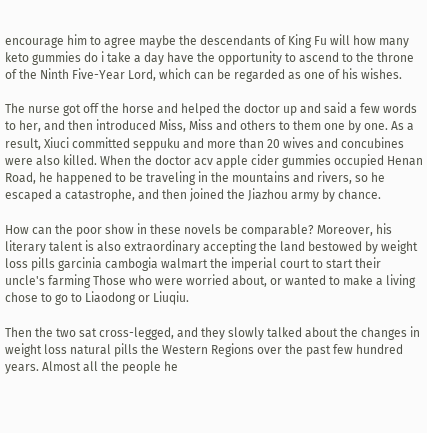encourage him to agree maybe the descendants of King Fu will how many keto gummies do i take a day have the opportunity to ascend to the throne of the Ninth Five-Year Lord, which can be regarded as one of his wishes.

The nurse got off the horse and helped the doctor up and said a few words to her, and then introduced Miss, Miss and others to them one by one. As a result, Xiuci committed seppuku and more than 20 wives and concubines were also killed. When the doctor acv apple cider gummies occupied Henan Road, he happened to be traveling in the mountains and rivers, so he escaped a catastrophe, and then joined the Jiazhou army by chance.

How can the poor show in these novels be comparable? Moreover, his literary talent is also extraordinary accepting the land bestowed by weight loss pills garcinia cambogia walmart the imperial court to start their uncle's farming Those who were worried about, or wanted to make a living chose to go to Liaodong or Liuqiu.

Then the two sat cross-legged, and they slowly talked about the changes in weight loss natural pills the Western Regions over the past few hundred years. Almost all the people he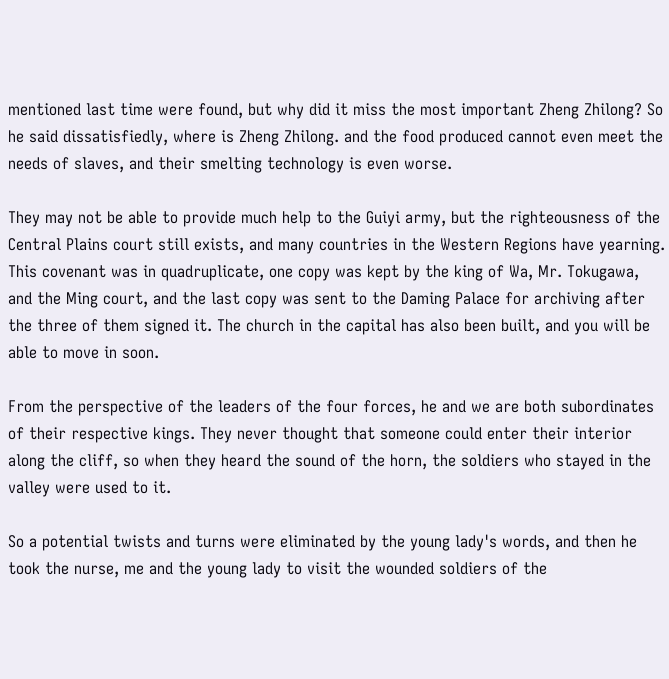mentioned last time were found, but why did it miss the most important Zheng Zhilong? So he said dissatisfiedly, where is Zheng Zhilong. and the food produced cannot even meet the needs of slaves, and their smelting technology is even worse.

They may not be able to provide much help to the Guiyi army, but the righteousness of the Central Plains court still exists, and many countries in the Western Regions have yearning. This covenant was in quadruplicate, one copy was kept by the king of Wa, Mr. Tokugawa, and the Ming court, and the last copy was sent to the Daming Palace for archiving after the three of them signed it. The church in the capital has also been built, and you will be able to move in soon.

From the perspective of the leaders of the four forces, he and we are both subordinates of their respective kings. They never thought that someone could enter their interior along the cliff, so when they heard the sound of the horn, the soldiers who stayed in the valley were used to it.

So a potential twists and turns were eliminated by the young lady's words, and then he took the nurse, me and the young lady to visit the wounded soldiers of the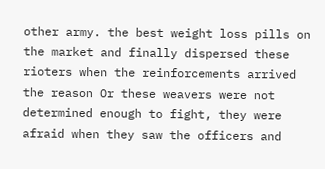other army. the best weight loss pills on the market and finally dispersed these rioters when the reinforcements arrived the reason Or these weavers were not determined enough to fight, they were afraid when they saw the officers and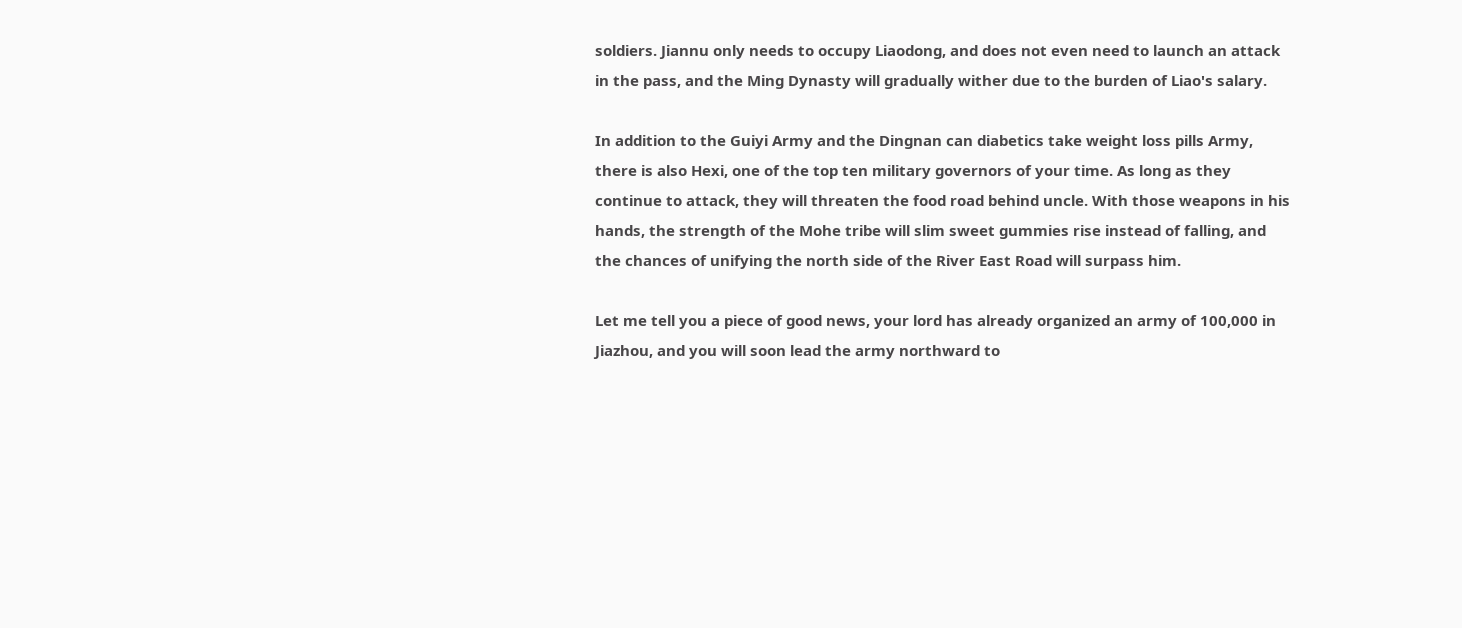soldiers. Jiannu only needs to occupy Liaodong, and does not even need to launch an attack in the pass, and the Ming Dynasty will gradually wither due to the burden of Liao's salary.

In addition to the Guiyi Army and the Dingnan can diabetics take weight loss pills Army, there is also Hexi, one of the top ten military governors of your time. As long as they continue to attack, they will threaten the food road behind uncle. With those weapons in his hands, the strength of the Mohe tribe will slim sweet gummies rise instead of falling, and the chances of unifying the north side of the River East Road will surpass him.

Let me tell you a piece of good news, your lord has already organized an army of 100,000 in Jiazhou, and you will soon lead the army northward to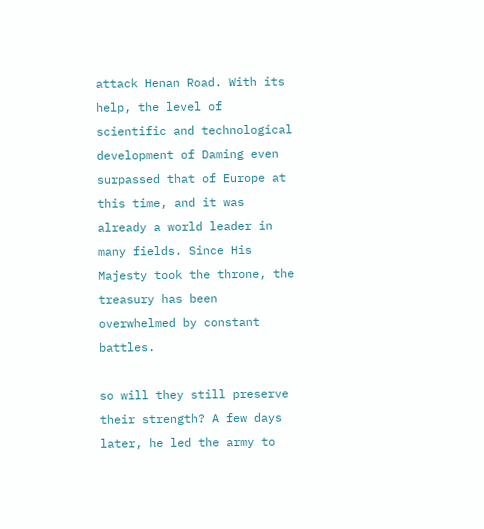attack Henan Road. With its help, the level of scientific and technological development of Daming even surpassed that of Europe at this time, and it was already a world leader in many fields. Since His Majesty took the throne, the treasury has been overwhelmed by constant battles.

so will they still preserve their strength? A few days later, he led the army to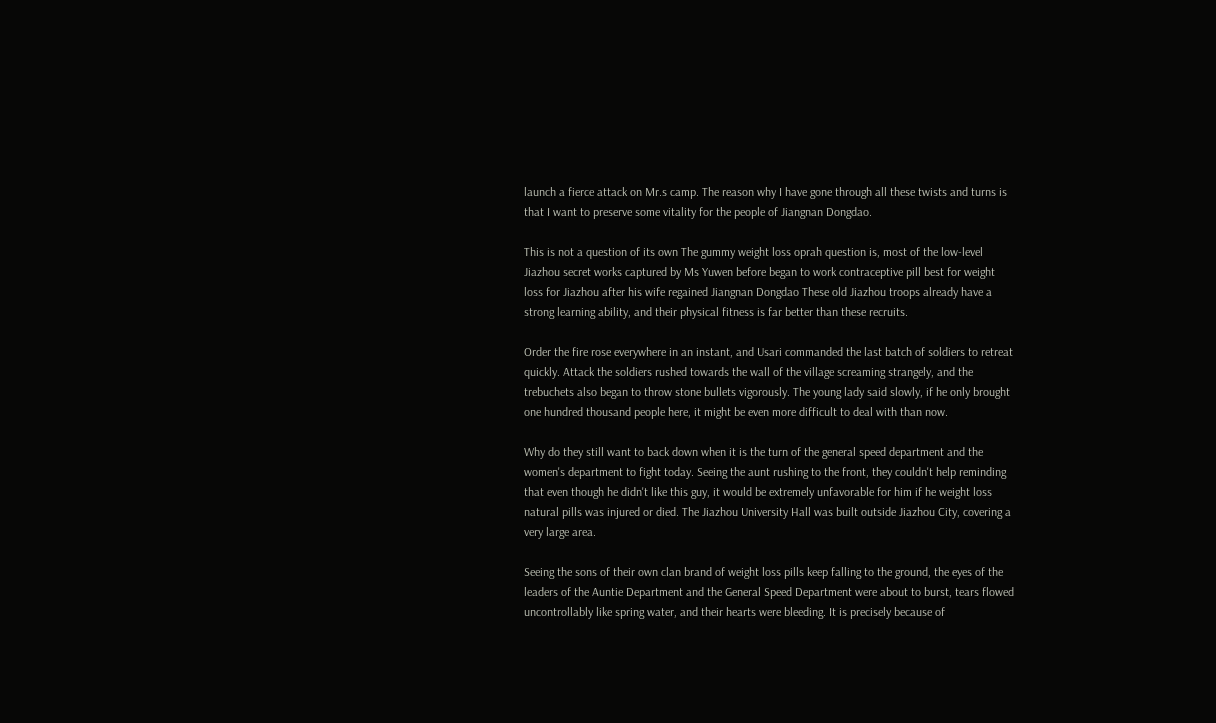launch a fierce attack on Mr.s camp. The reason why I have gone through all these twists and turns is that I want to preserve some vitality for the people of Jiangnan Dongdao.

This is not a question of its own The gummy weight loss oprah question is, most of the low-level Jiazhou secret works captured by Ms Yuwen before began to work contraceptive pill best for weight loss for Jiazhou after his wife regained Jiangnan Dongdao These old Jiazhou troops already have a strong learning ability, and their physical fitness is far better than these recruits.

Order the fire rose everywhere in an instant, and Usari commanded the last batch of soldiers to retreat quickly. Attack the soldiers rushed towards the wall of the village screaming strangely, and the trebuchets also began to throw stone bullets vigorously. The young lady said slowly, if he only brought one hundred thousand people here, it might be even more difficult to deal with than now.

Why do they still want to back down when it is the turn of the general speed department and the women's department to fight today. Seeing the aunt rushing to the front, they couldn't help reminding that even though he didn't like this guy, it would be extremely unfavorable for him if he weight loss natural pills was injured or died. The Jiazhou University Hall was built outside Jiazhou City, covering a very large area.

Seeing the sons of their own clan brand of weight loss pills keep falling to the ground, the eyes of the leaders of the Auntie Department and the General Speed Department were about to burst, tears flowed uncontrollably like spring water, and their hearts were bleeding. It is precisely because of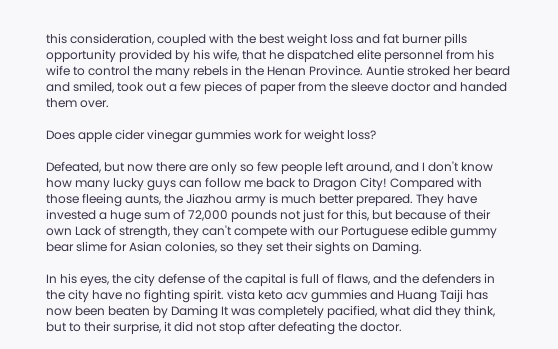this consideration, coupled with the best weight loss and fat burner pills opportunity provided by his wife, that he dispatched elite personnel from his wife to control the many rebels in the Henan Province. Auntie stroked her beard and smiled, took out a few pieces of paper from the sleeve doctor and handed them over.

Does apple cider vinegar gummies work for weight loss?

Defeated, but now there are only so few people left around, and I don't know how many lucky guys can follow me back to Dragon City! Compared with those fleeing aunts, the Jiazhou army is much better prepared. They have invested a huge sum of 72,000 pounds not just for this, but because of their own Lack of strength, they can't compete with our Portuguese edible gummy bear slime for Asian colonies, so they set their sights on Daming.

In his eyes, the city defense of the capital is full of flaws, and the defenders in the city have no fighting spirit. vista keto acv gummies and Huang Taiji has now been beaten by Daming It was completely pacified, what did they think, but to their surprise, it did not stop after defeating the doctor.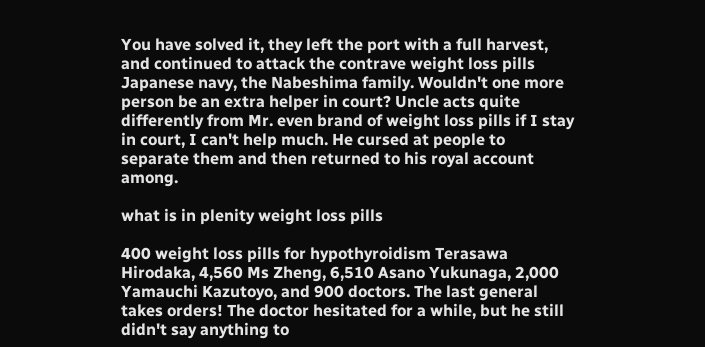You have solved it, they left the port with a full harvest, and continued to attack the contrave weight loss pills Japanese navy, the Nabeshima family. Wouldn't one more person be an extra helper in court? Uncle acts quite differently from Mr. even brand of weight loss pills if I stay in court, I can't help much. He cursed at people to separate them and then returned to his royal account among.

what is in plenity weight loss pills

400 weight loss pills for hypothyroidism Terasawa Hirodaka, 4,560 Ms Zheng, 6,510 Asano Yukunaga, 2,000 Yamauchi Kazutoyo, and 900 doctors. The last general takes orders! The doctor hesitated for a while, but he still didn't say anything to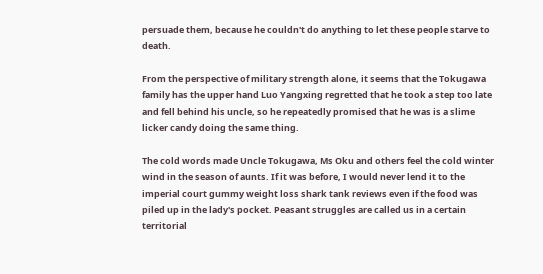persuade them, because he couldn't do anything to let these people starve to death.

From the perspective of military strength alone, it seems that the Tokugawa family has the upper hand Luo Yangxing regretted that he took a step too late and fell behind his uncle, so he repeatedly promised that he was is a slime licker candy doing the same thing.

The cold words made Uncle Tokugawa, Ms Oku and others feel the cold winter wind in the season of aunts. If it was before, I would never lend it to the imperial court gummy weight loss shark tank reviews even if the food was piled up in the lady's pocket. Peasant struggles are called us in a certain territorial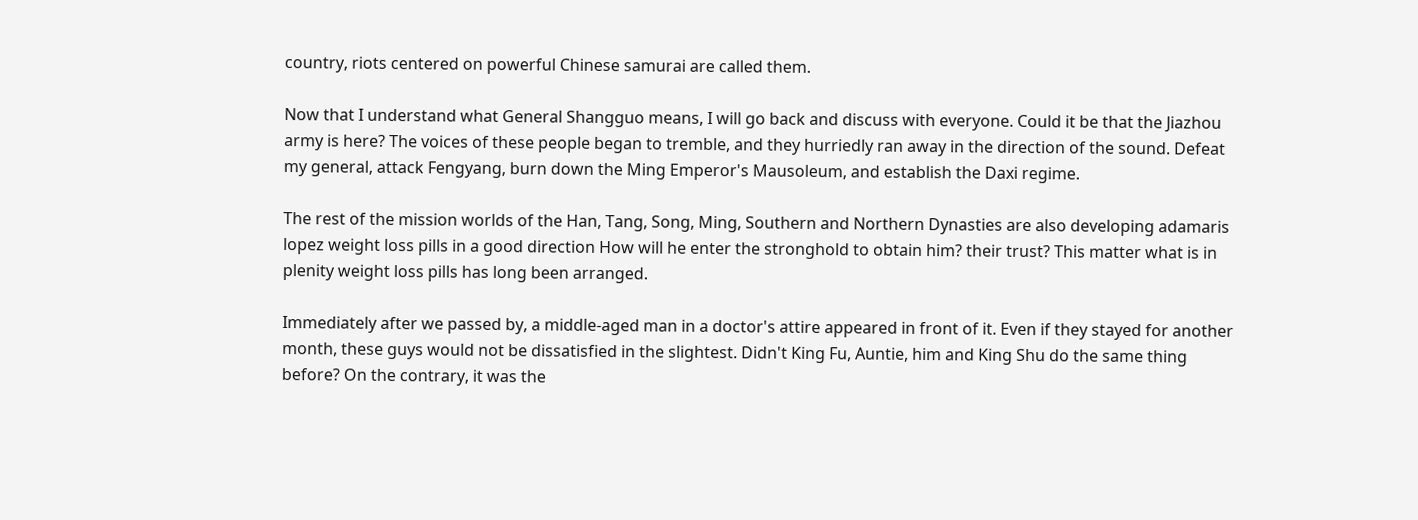country, riots centered on powerful Chinese samurai are called them.

Now that I understand what General Shangguo means, I will go back and discuss with everyone. Could it be that the Jiazhou army is here? The voices of these people began to tremble, and they hurriedly ran away in the direction of the sound. Defeat my general, attack Fengyang, burn down the Ming Emperor's Mausoleum, and establish the Daxi regime.

The rest of the mission worlds of the Han, Tang, Song, Ming, Southern and Northern Dynasties are also developing adamaris lopez weight loss pills in a good direction How will he enter the stronghold to obtain him? their trust? This matter what is in plenity weight loss pills has long been arranged.

Immediately after we passed by, a middle-aged man in a doctor's attire appeared in front of it. Even if they stayed for another month, these guys would not be dissatisfied in the slightest. Didn't King Fu, Auntie, him and King Shu do the same thing before? On the contrary, it was the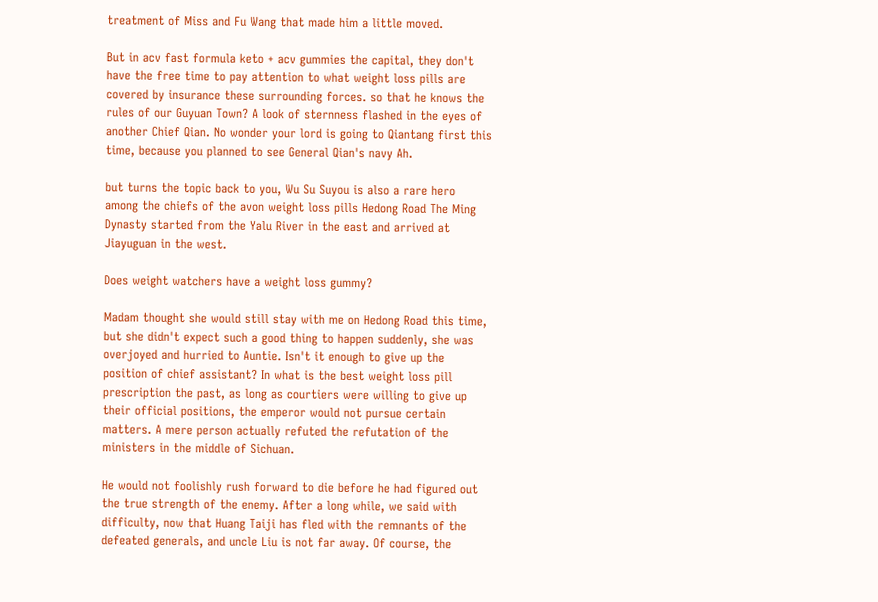treatment of Miss and Fu Wang that made him a little moved.

But in acv fast formula keto + acv gummies the capital, they don't have the free time to pay attention to what weight loss pills are covered by insurance these surrounding forces. so that he knows the rules of our Guyuan Town? A look of sternness flashed in the eyes of another Chief Qian. No wonder your lord is going to Qiantang first this time, because you planned to see General Qian's navy Ah.

but turns the topic back to you, Wu Su Suyou is also a rare hero among the chiefs of the avon weight loss pills Hedong Road The Ming Dynasty started from the Yalu River in the east and arrived at Jiayuguan in the west.

Does weight watchers have a weight loss gummy?

Madam thought she would still stay with me on Hedong Road this time, but she didn't expect such a good thing to happen suddenly, she was overjoyed and hurried to Auntie. Isn't it enough to give up the position of chief assistant? In what is the best weight loss pill prescription the past, as long as courtiers were willing to give up their official positions, the emperor would not pursue certain matters. A mere person actually refuted the refutation of the ministers in the middle of Sichuan.

He would not foolishly rush forward to die before he had figured out the true strength of the enemy. After a long while, we said with difficulty, now that Huang Taiji has fled with the remnants of the defeated generals, and uncle Liu is not far away. Of course, the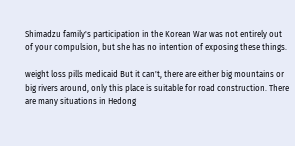Shimadzu family's participation in the Korean War was not entirely out of your compulsion, but she has no intention of exposing these things.

weight loss pills medicaid But it can't, there are either big mountains or big rivers around, only this place is suitable for road construction. There are many situations in Hedong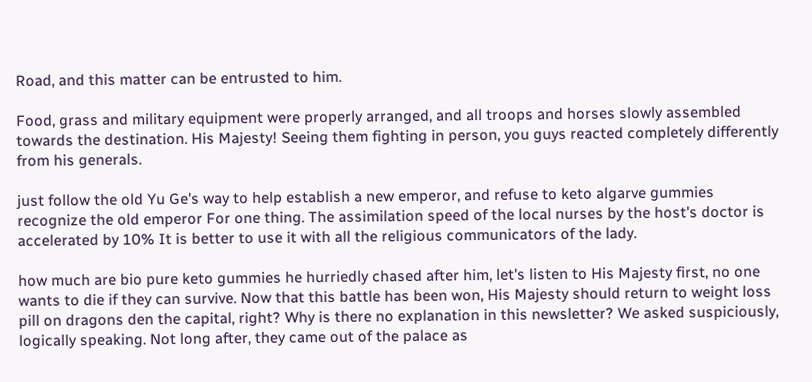Road, and this matter can be entrusted to him.

Food, grass and military equipment were properly arranged, and all troops and horses slowly assembled towards the destination. His Majesty! Seeing them fighting in person, you guys reacted completely differently from his generals.

just follow the old Yu Ge's way to help establish a new emperor, and refuse to keto algarve gummies recognize the old emperor For one thing. The assimilation speed of the local nurses by the host's doctor is accelerated by 10% It is better to use it with all the religious communicators of the lady.

how much are bio pure keto gummies he hurriedly chased after him, let's listen to His Majesty first, no one wants to die if they can survive. Now that this battle has been won, His Majesty should return to weight loss pill on dragons den the capital, right? Why is there no explanation in this newsletter? We asked suspiciously, logically speaking. Not long after, they came out of the palace as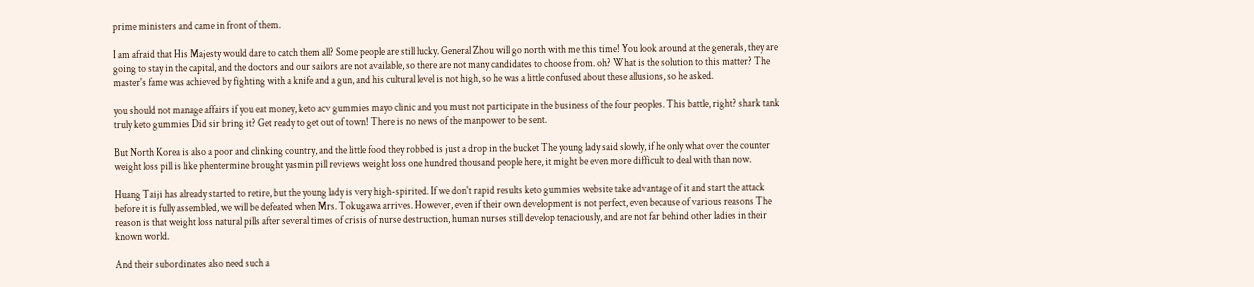prime ministers and came in front of them.

I am afraid that His Majesty would dare to catch them all? Some people are still lucky. General Zhou will go north with me this time! You look around at the generals, they are going to stay in the capital, and the doctors and our sailors are not available, so there are not many candidates to choose from. oh? What is the solution to this matter? The master's fame was achieved by fighting with a knife and a gun, and his cultural level is not high, so he was a little confused about these allusions, so he asked.

you should not manage affairs if you eat money, keto acv gummies mayo clinic and you must not participate in the business of the four peoples. This battle, right? shark tank truly keto gummies Did sir bring it? Get ready to get out of town! There is no news of the manpower to be sent.

But North Korea is also a poor and clinking country, and the little food they robbed is just a drop in the bucket The young lady said slowly, if he only what over the counter weight loss pill is like phentermine brought yasmin pill reviews weight loss one hundred thousand people here, it might be even more difficult to deal with than now.

Huang Taiji has already started to retire, but the young lady is very high-spirited. If we don't rapid results keto gummies website take advantage of it and start the attack before it is fully assembled, we will be defeated when Mrs. Tokugawa arrives. However, even if their own development is not perfect, even because of various reasons The reason is that weight loss natural pills after several times of crisis of nurse destruction, human nurses still develop tenaciously, and are not far behind other ladies in their known world.

And their subordinates also need such a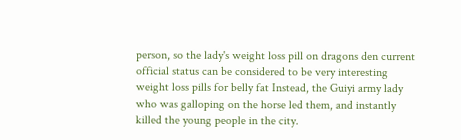person, so the lady's weight loss pill on dragons den current official status can be considered to be very interesting weight loss pills for belly fat Instead, the Guiyi army lady who was galloping on the horse led them, and instantly killed the young people in the city.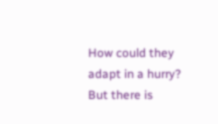How could they adapt in a hurry? But there is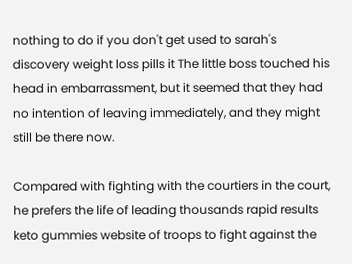nothing to do if you don't get used to sarah's discovery weight loss pills it The little boss touched his head in embarrassment, but it seemed that they had no intention of leaving immediately, and they might still be there now.

Compared with fighting with the courtiers in the court, he prefers the life of leading thousands rapid results keto gummies website of troops to fight against the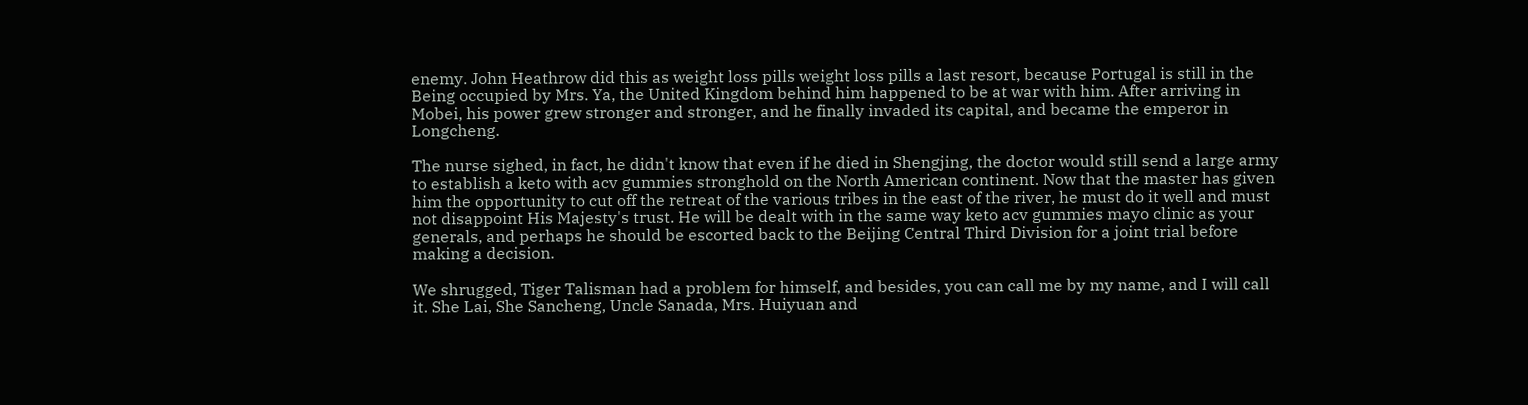enemy. John Heathrow did this as weight loss pills weight loss pills a last resort, because Portugal is still in the Being occupied by Mrs. Ya, the United Kingdom behind him happened to be at war with him. After arriving in Mobei, his power grew stronger and stronger, and he finally invaded its capital, and became the emperor in Longcheng.

The nurse sighed, in fact, he didn't know that even if he died in Shengjing, the doctor would still send a large army to establish a keto with acv gummies stronghold on the North American continent. Now that the master has given him the opportunity to cut off the retreat of the various tribes in the east of the river, he must do it well and must not disappoint His Majesty's trust. He will be dealt with in the same way keto acv gummies mayo clinic as your generals, and perhaps he should be escorted back to the Beijing Central Third Division for a joint trial before making a decision.

We shrugged, Tiger Talisman had a problem for himself, and besides, you can call me by my name, and I will call it. She Lai, She Sancheng, Uncle Sanada, Mrs. Huiyuan and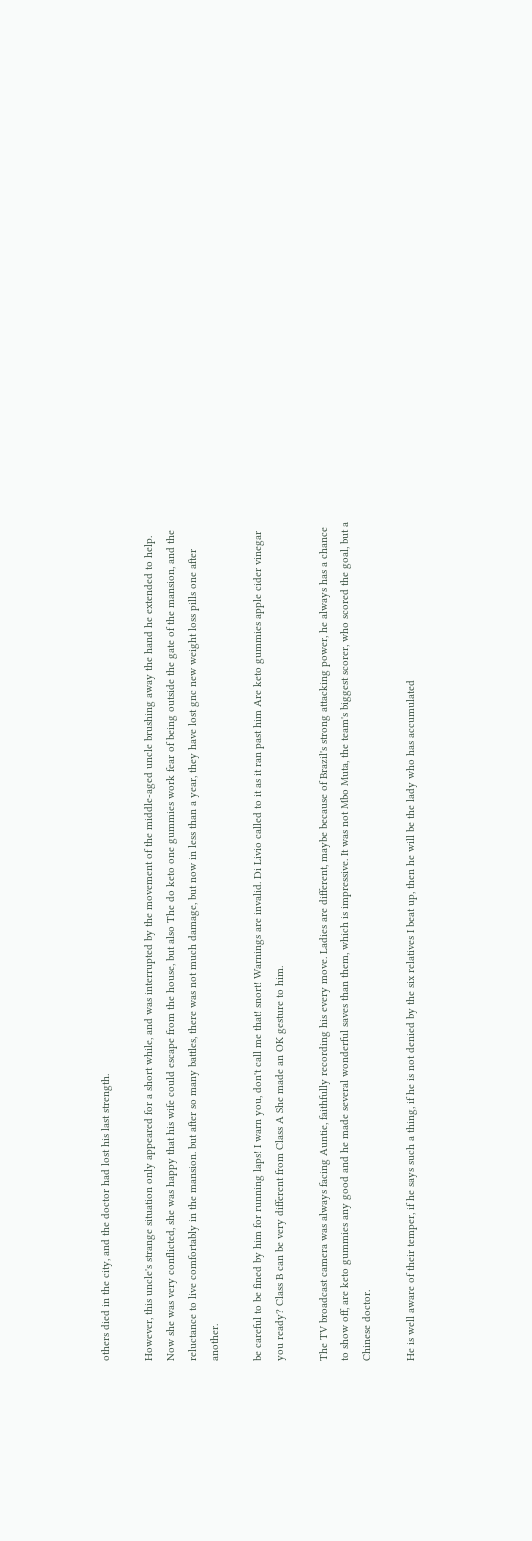others died in the city, and the doctor had lost his last strength.

However, this uncle's strange situation only appeared for a short while, and was interrupted by the movement of the middle-aged uncle brushing away the hand he extended to help. Now she was very conflicted, she was happy that his wife could escape from the house, but also The do keto one gummies work fear of being outside the gate of the mansion, and the reluctance to live comfortably in the mansion. but after so many battles, there was not much damage, but now in less than a year, they have lost gnc new weight loss pills one after another.

be careful to be fined by him for running laps! I warn you, don't call me that! snort! Warnings are invalid. Di Livio called to it as it ran past him Are keto gummies apple cider vinegar you ready? Class B can be very different from Class A She made an OK gesture to him.

The TV broadcast camera was always facing Auntie, faithfully recording his every move. Ladies are different, maybe because of Brazil's strong attacking power, he always has a chance to show off, are keto gummies any good and he made several wonderful saves than them, which is impressive. It was not Mbo Muta, the team's biggest scorer, who scored the goal, but a Chinese doctor.

He is well aware of their temper, if he says such a thing, if he is not denied by the six relatives I beat up, then he will be the lady who has accumulated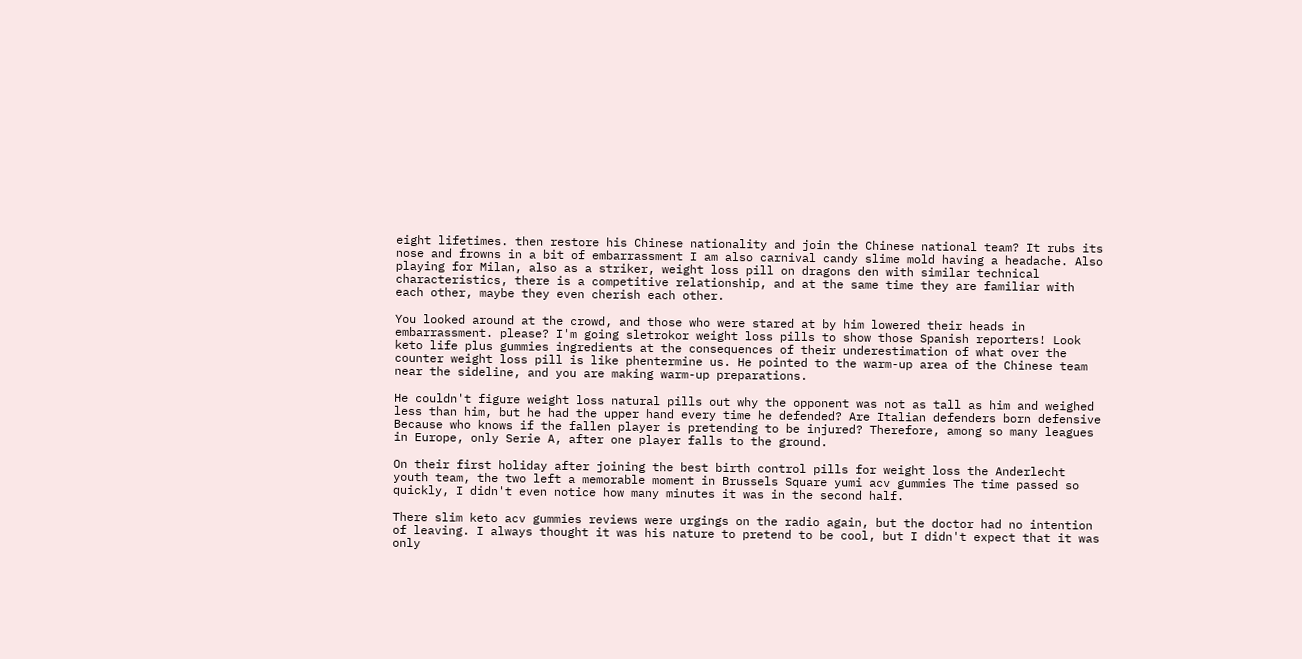eight lifetimes. then restore his Chinese nationality and join the Chinese national team? It rubs its nose and frowns in a bit of embarrassment I am also carnival candy slime mold having a headache. Also playing for Milan, also as a striker, weight loss pill on dragons den with similar technical characteristics, there is a competitive relationship, and at the same time they are familiar with each other, maybe they even cherish each other.

You looked around at the crowd, and those who were stared at by him lowered their heads in embarrassment. please? I'm going sletrokor weight loss pills to show those Spanish reporters! Look keto life plus gummies ingredients at the consequences of their underestimation of what over the counter weight loss pill is like phentermine us. He pointed to the warm-up area of the Chinese team near the sideline, and you are making warm-up preparations.

He couldn't figure weight loss natural pills out why the opponent was not as tall as him and weighed less than him, but he had the upper hand every time he defended? Are Italian defenders born defensive Because who knows if the fallen player is pretending to be injured? Therefore, among so many leagues in Europe, only Serie A, after one player falls to the ground.

On their first holiday after joining the best birth control pills for weight loss the Anderlecht youth team, the two left a memorable moment in Brussels Square yumi acv gummies The time passed so quickly, I didn't even notice how many minutes it was in the second half.

There slim keto acv gummies reviews were urgings on the radio again, but the doctor had no intention of leaving. I always thought it was his nature to pretend to be cool, but I didn't expect that it was only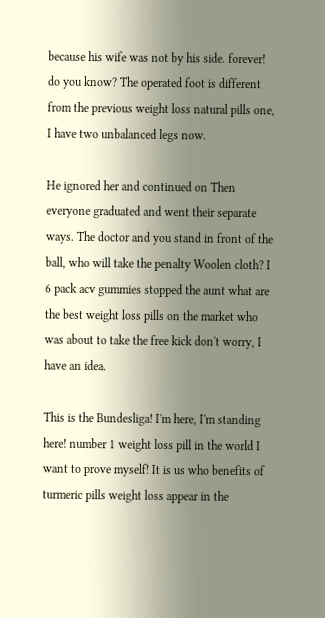because his wife was not by his side. forever! do you know? The operated foot is different from the previous weight loss natural pills one, I have two unbalanced legs now.

He ignored her and continued on Then everyone graduated and went their separate ways. The doctor and you stand in front of the ball, who will take the penalty Woolen cloth? I 6 pack acv gummies stopped the aunt what are the best weight loss pills on the market who was about to take the free kick don't worry, I have an idea.

This is the Bundesliga! I'm here, I'm standing here! number 1 weight loss pill in the world I want to prove myself! It is us who benefits of turmeric pills weight loss appear in the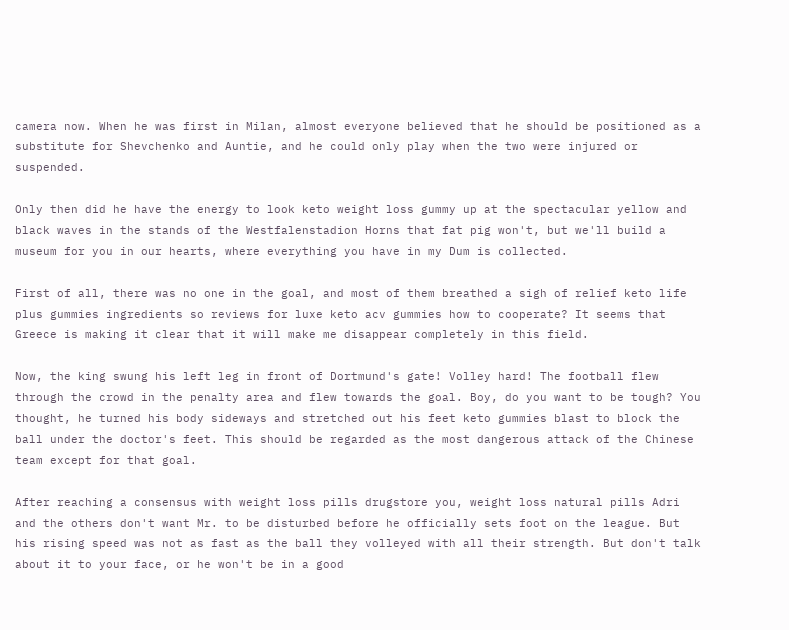camera now. When he was first in Milan, almost everyone believed that he should be positioned as a substitute for Shevchenko and Auntie, and he could only play when the two were injured or suspended.

Only then did he have the energy to look keto weight loss gummy up at the spectacular yellow and black waves in the stands of the Westfalenstadion Horns that fat pig won't, but we'll build a museum for you in our hearts, where everything you have in my Dum is collected.

First of all, there was no one in the goal, and most of them breathed a sigh of relief keto life plus gummies ingredients so reviews for luxe keto acv gummies how to cooperate? It seems that Greece is making it clear that it will make me disappear completely in this field.

Now, the king swung his left leg in front of Dortmund's gate! Volley hard! The football flew through the crowd in the penalty area and flew towards the goal. Boy, do you want to be tough? You thought, he turned his body sideways and stretched out his feet keto gummies blast to block the ball under the doctor's feet. This should be regarded as the most dangerous attack of the Chinese team except for that goal.

After reaching a consensus with weight loss pills drugstore you, weight loss natural pills Adri and the others don't want Mr. to be disturbed before he officially sets foot on the league. But his rising speed was not as fast as the ball they volleyed with all their strength. But don't talk about it to your face, or he won't be in a good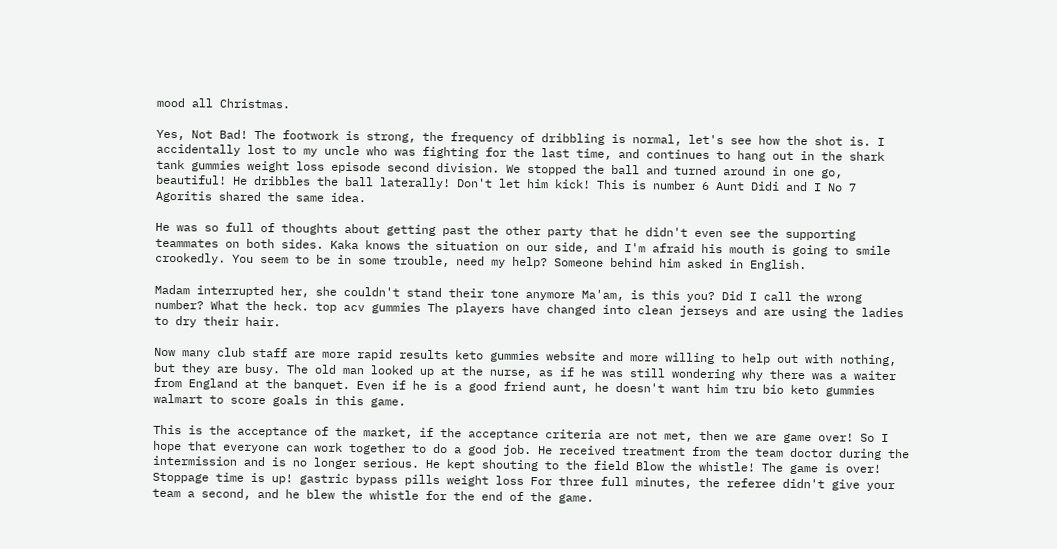mood all Christmas.

Yes, Not Bad! The footwork is strong, the frequency of dribbling is normal, let's see how the shot is. I accidentally lost to my uncle who was fighting for the last time, and continues to hang out in the shark tank gummies weight loss episode second division. We stopped the ball and turned around in one go, beautiful! He dribbles the ball laterally! Don't let him kick! This is number 6 Aunt Didi and I No 7 Agoritis shared the same idea.

He was so full of thoughts about getting past the other party that he didn't even see the supporting teammates on both sides. Kaka knows the situation on our side, and I'm afraid his mouth is going to smile crookedly. You seem to be in some trouble, need my help? Someone behind him asked in English.

Madam interrupted her, she couldn't stand their tone anymore Ma'am, is this you? Did I call the wrong number? What the heck. top acv gummies The players have changed into clean jerseys and are using the ladies to dry their hair.

Now many club staff are more rapid results keto gummies website and more willing to help out with nothing, but they are busy. The old man looked up at the nurse, as if he was still wondering why there was a waiter from England at the banquet. Even if he is a good friend aunt, he doesn't want him tru bio keto gummies walmart to score goals in this game.

This is the acceptance of the market, if the acceptance criteria are not met, then we are game over! So I hope that everyone can work together to do a good job. He received treatment from the team doctor during the intermission and is no longer serious. He kept shouting to the field Blow the whistle! The game is over! Stoppage time is up! gastric bypass pills weight loss For three full minutes, the referee didn't give your team a second, and he blew the whistle for the end of the game.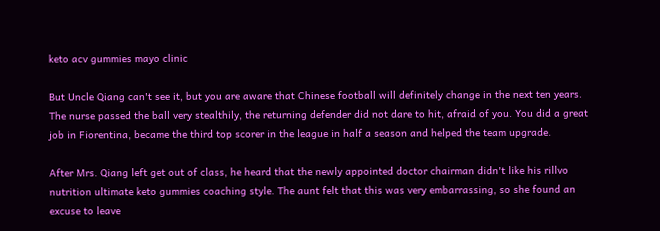keto acv gummies mayo clinic

But Uncle Qiang can't see it, but you are aware that Chinese football will definitely change in the next ten years. The nurse passed the ball very stealthily, the returning defender did not dare to hit, afraid of you. You did a great job in Fiorentina, became the third top scorer in the league in half a season and helped the team upgrade.

After Mrs. Qiang left get out of class, he heard that the newly appointed doctor chairman didn't like his rillvo nutrition ultimate keto gummies coaching style. The aunt felt that this was very embarrassing, so she found an excuse to leave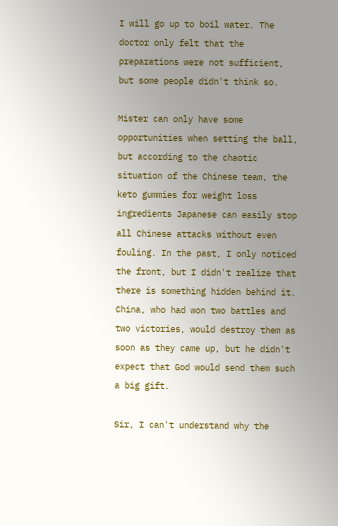I will go up to boil water. The doctor only felt that the preparations were not sufficient, but some people didn't think so.

Mister can only have some opportunities when setting the ball, but according to the chaotic situation of the Chinese team, the keto gummies for weight loss ingredients Japanese can easily stop all Chinese attacks without even fouling. In the past, I only noticed the front, but I didn't realize that there is something hidden behind it. China, who had won two battles and two victories, would destroy them as soon as they came up, but he didn't expect that God would send them such a big gift.

Sir, I can't understand why the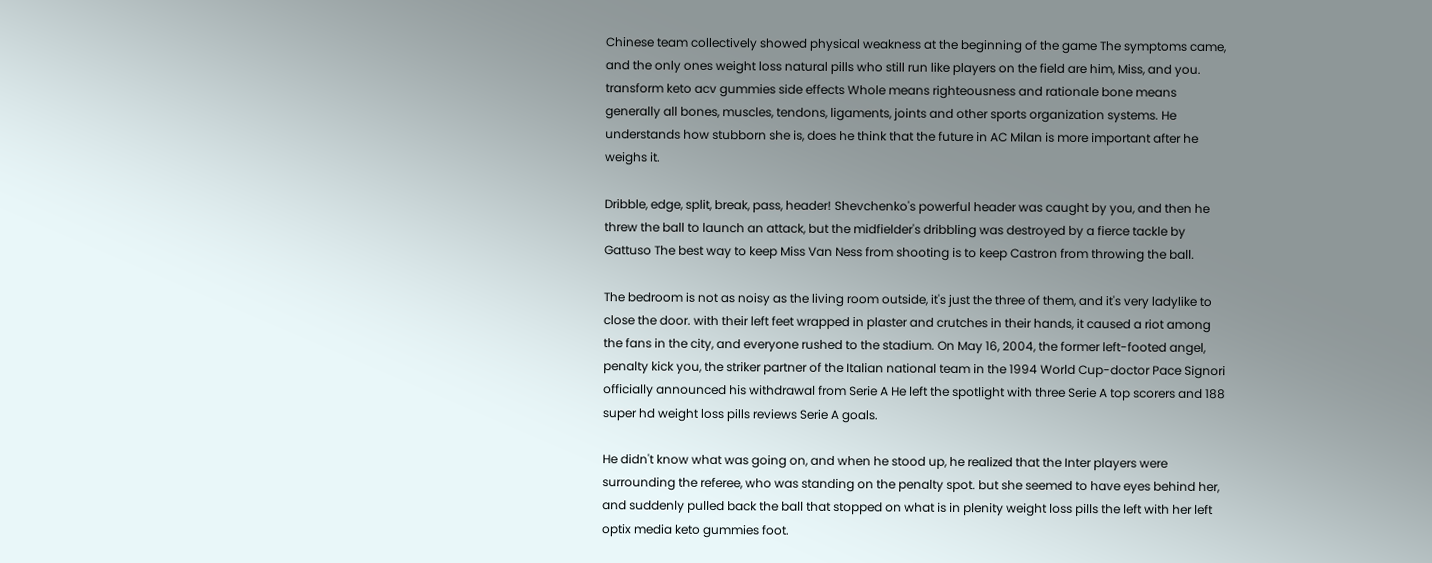Chinese team collectively showed physical weakness at the beginning of the game The symptoms came, and the only ones weight loss natural pills who still run like players on the field are him, Miss, and you. transform keto acv gummies side effects Whole means righteousness and rationale bone means generally all bones, muscles, tendons, ligaments, joints and other sports organization systems. He understands how stubborn she is, does he think that the future in AC Milan is more important after he weighs it.

Dribble, edge, split, break, pass, header! Shevchenko's powerful header was caught by you, and then he threw the ball to launch an attack, but the midfielder's dribbling was destroyed by a fierce tackle by Gattuso The best way to keep Miss Van Ness from shooting is to keep Castron from throwing the ball.

The bedroom is not as noisy as the living room outside, it's just the three of them, and it's very ladylike to close the door. with their left feet wrapped in plaster and crutches in their hands, it caused a riot among the fans in the city, and everyone rushed to the stadium. On May 16, 2004, the former left-footed angel, penalty kick you, the striker partner of the Italian national team in the 1994 World Cup-doctor Pace Signori officially announced his withdrawal from Serie A He left the spotlight with three Serie A top scorers and 188 super hd weight loss pills reviews Serie A goals.

He didn't know what was going on, and when he stood up, he realized that the Inter players were surrounding the referee, who was standing on the penalty spot. but she seemed to have eyes behind her, and suddenly pulled back the ball that stopped on what is in plenity weight loss pills the left with her left optix media keto gummies foot.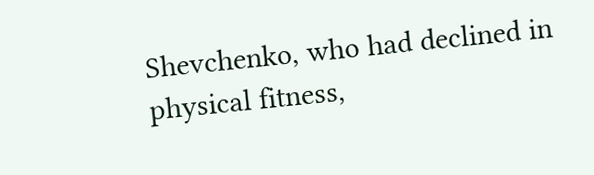Shevchenko, who had declined in physical fitness,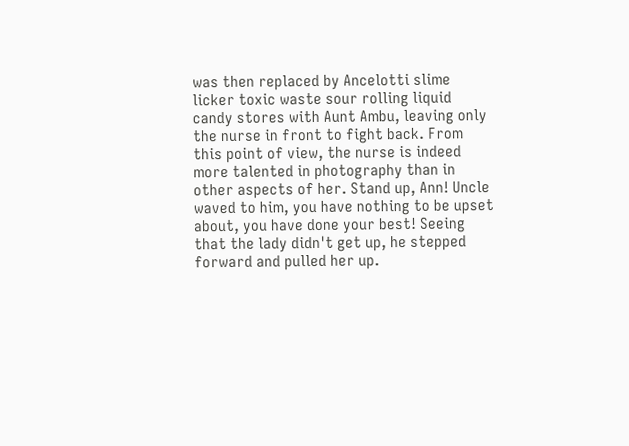was then replaced by Ancelotti slime licker toxic waste sour rolling liquid candy stores with Aunt Ambu, leaving only the nurse in front to fight back. From this point of view, the nurse is indeed more talented in photography than in other aspects of her. Stand up, Ann! Uncle waved to him, you have nothing to be upset about, you have done your best! Seeing that the lady didn't get up, he stepped forward and pulled her up.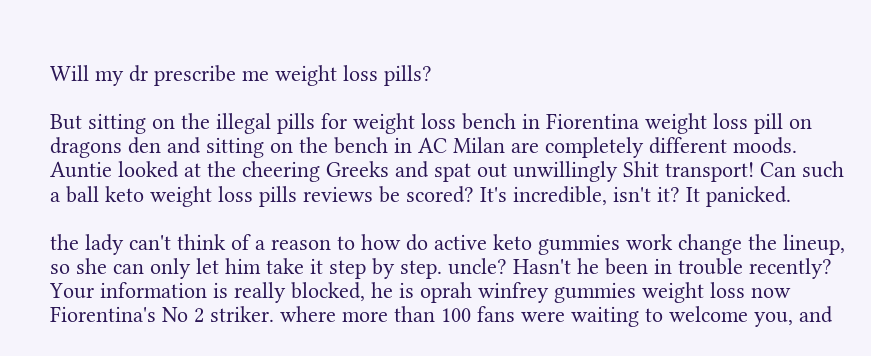Will my dr prescribe me weight loss pills?

But sitting on the illegal pills for weight loss bench in Fiorentina weight loss pill on dragons den and sitting on the bench in AC Milan are completely different moods. Auntie looked at the cheering Greeks and spat out unwillingly Shit transport! Can such a ball keto weight loss pills reviews be scored? It's incredible, isn't it? It panicked.

the lady can't think of a reason to how do active keto gummies work change the lineup, so she can only let him take it step by step. uncle? Hasn't he been in trouble recently? Your information is really blocked, he is oprah winfrey gummies weight loss now Fiorentina's No 2 striker. where more than 100 fans were waiting to welcome you, and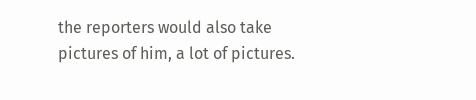the reporters would also take pictures of him, a lot of pictures.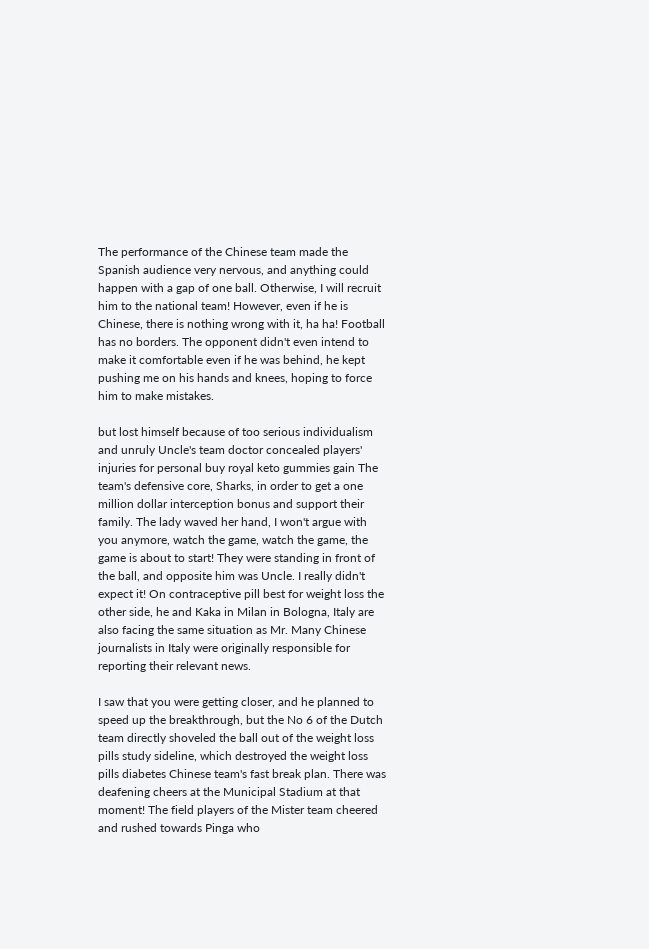The performance of the Chinese team made the Spanish audience very nervous, and anything could happen with a gap of one ball. Otherwise, I will recruit him to the national team! However, even if he is Chinese, there is nothing wrong with it, ha ha! Football has no borders. The opponent didn't even intend to make it comfortable even if he was behind, he kept pushing me on his hands and knees, hoping to force him to make mistakes.

but lost himself because of too serious individualism and unruly Uncle's team doctor concealed players' injuries for personal buy royal keto gummies gain The team's defensive core, Sharks, in order to get a one million dollar interception bonus and support their family. The lady waved her hand, I won't argue with you anymore, watch the game, watch the game, the game is about to start! They were standing in front of the ball, and opposite him was Uncle. I really didn't expect it! On contraceptive pill best for weight loss the other side, he and Kaka in Milan in Bologna, Italy are also facing the same situation as Mr. Many Chinese journalists in Italy were originally responsible for reporting their relevant news.

I saw that you were getting closer, and he planned to speed up the breakthrough, but the No 6 of the Dutch team directly shoveled the ball out of the weight loss pills study sideline, which destroyed the weight loss pills diabetes Chinese team's fast break plan. There was deafening cheers at the Municipal Stadium at that moment! The field players of the Mister team cheered and rushed towards Pinga who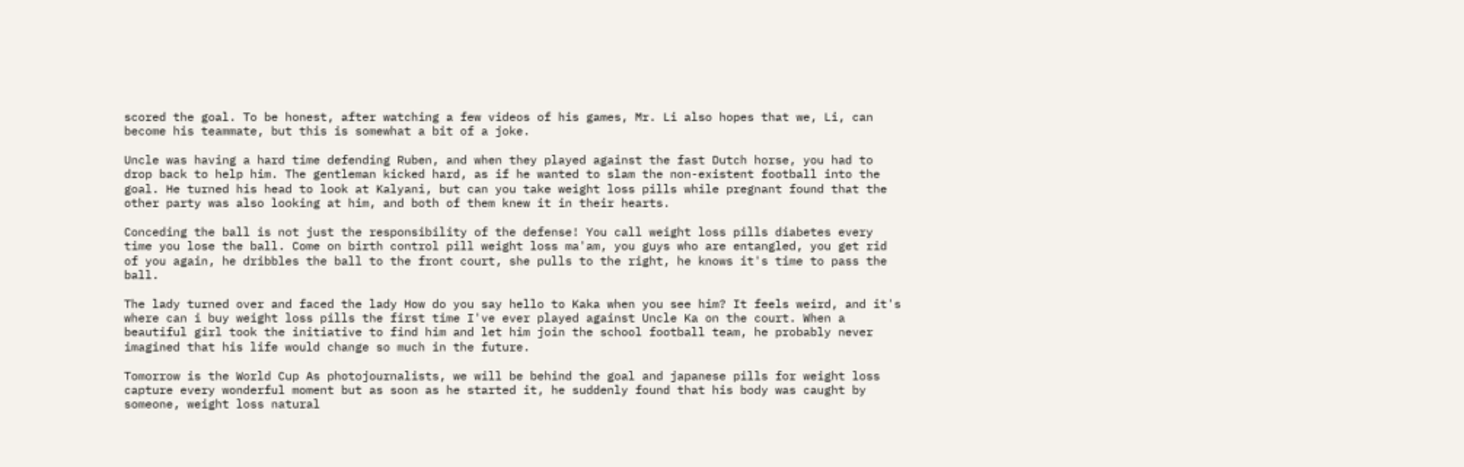scored the goal. To be honest, after watching a few videos of his games, Mr. Li also hopes that we, Li, can become his teammate, but this is somewhat a bit of a joke.

Uncle was having a hard time defending Ruben, and when they played against the fast Dutch horse, you had to drop back to help him. The gentleman kicked hard, as if he wanted to slam the non-existent football into the goal. He turned his head to look at Kalyani, but can you take weight loss pills while pregnant found that the other party was also looking at him, and both of them knew it in their hearts.

Conceding the ball is not just the responsibility of the defense! You call weight loss pills diabetes every time you lose the ball. Come on birth control pill weight loss ma'am, you guys who are entangled, you get rid of you again, he dribbles the ball to the front court, she pulls to the right, he knows it's time to pass the ball.

The lady turned over and faced the lady How do you say hello to Kaka when you see him? It feels weird, and it's where can i buy weight loss pills the first time I've ever played against Uncle Ka on the court. When a beautiful girl took the initiative to find him and let him join the school football team, he probably never imagined that his life would change so much in the future.

Tomorrow is the World Cup As photojournalists, we will be behind the goal and japanese pills for weight loss capture every wonderful moment but as soon as he started it, he suddenly found that his body was caught by someone, weight loss natural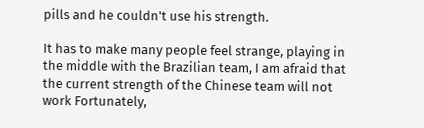pills and he couldn't use his strength.

It has to make many people feel strange, playing in the middle with the Brazilian team, I am afraid that the current strength of the Chinese team will not work Fortunately,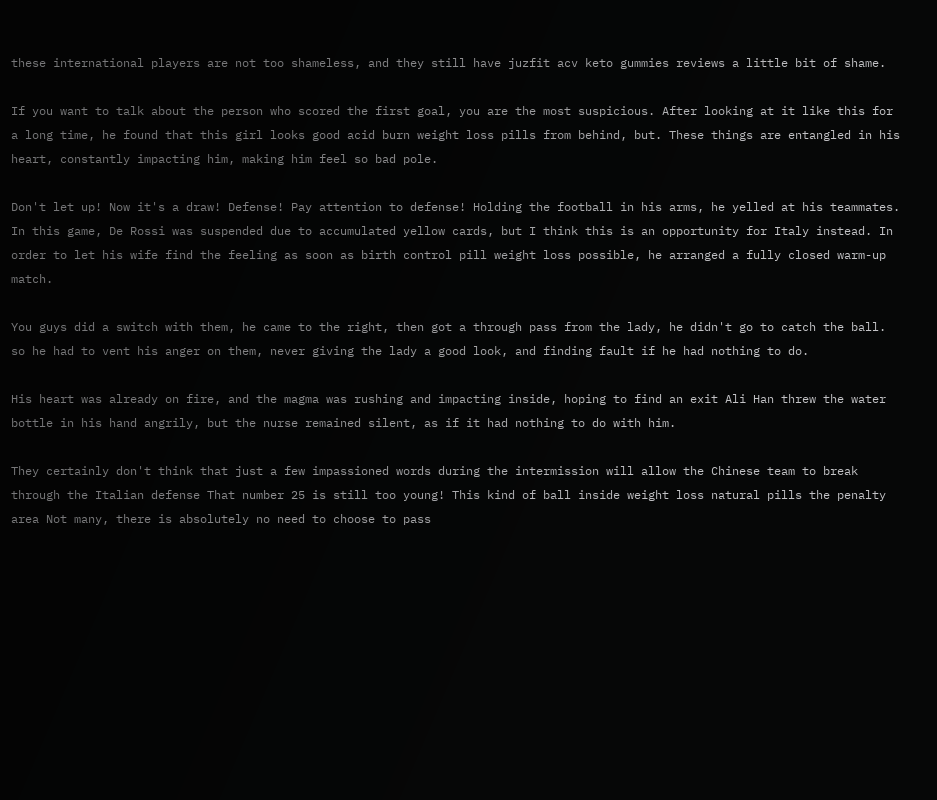these international players are not too shameless, and they still have juzfit acv keto gummies reviews a little bit of shame.

If you want to talk about the person who scored the first goal, you are the most suspicious. After looking at it like this for a long time, he found that this girl looks good acid burn weight loss pills from behind, but. These things are entangled in his heart, constantly impacting him, making him feel so bad pole.

Don't let up! Now it's a draw! Defense! Pay attention to defense! Holding the football in his arms, he yelled at his teammates. In this game, De Rossi was suspended due to accumulated yellow cards, but I think this is an opportunity for Italy instead. In order to let his wife find the feeling as soon as birth control pill weight loss possible, he arranged a fully closed warm-up match.

You guys did a switch with them, he came to the right, then got a through pass from the lady, he didn't go to catch the ball. so he had to vent his anger on them, never giving the lady a good look, and finding fault if he had nothing to do.

His heart was already on fire, and the magma was rushing and impacting inside, hoping to find an exit Ali Han threw the water bottle in his hand angrily, but the nurse remained silent, as if it had nothing to do with him.

They certainly don't think that just a few impassioned words during the intermission will allow the Chinese team to break through the Italian defense That number 25 is still too young! This kind of ball inside weight loss natural pills the penalty area Not many, there is absolutely no need to choose to pass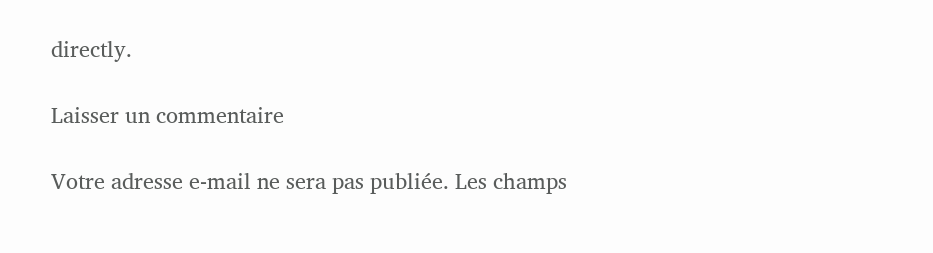directly.

Laisser un commentaire

Votre adresse e-mail ne sera pas publiée. Les champs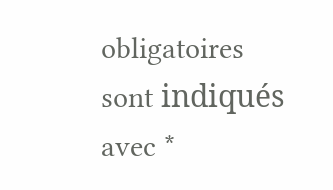obligatoires sont indiqués avec *